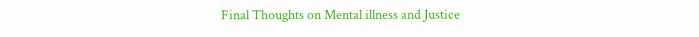Final Thoughts on Mental illness and Justice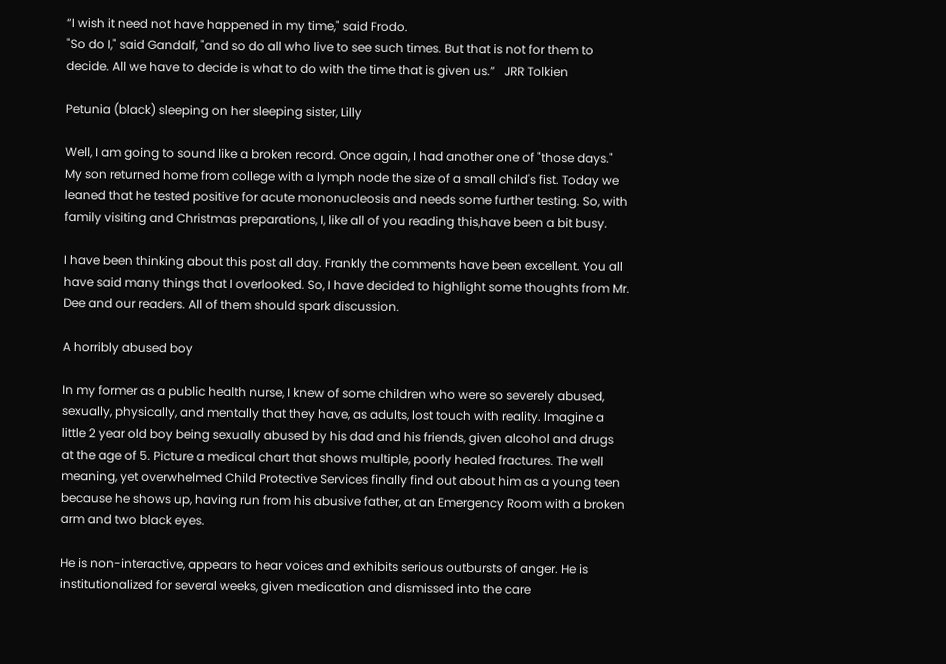“I wish it need not have happened in my time," said Frodo.
"So do I," said Gandalf, "and so do all who live to see such times. But that is not for them to decide. All we have to decide is what to do with the time that is given us.”   JRR Tolkien

Petunia (black) sleeping on her sleeping sister, Lilly

Well, I am going to sound like a broken record. Once again, I had another one of "those days." My son returned home from college with a lymph node the size of a small child's fist. Today we leaned that he tested positive for acute mononucleosis and needs some further testing. So, with family visiting and Christmas preparations, I, like all of you reading this,have been a bit busy.

I have been thinking about this post all day. Frankly the comments have been excellent. You all have said many things that I overlooked. So, I have decided to highlight some thoughts from Mr. Dee and our readers. All of them should spark discussion.

A horribly abused boy

In my former as a public health nurse, I knew of some children who were so severely abused, sexually, physically, and mentally that they have, as adults, lost touch with reality. Imagine a little 2 year old boy being sexually abused by his dad and his friends, given alcohol and drugs at the age of 5. Picture a medical chart that shows multiple, poorly healed fractures. The well meaning, yet overwhelmed Child Protective Services finally find out about him as a young teen because he shows up, having run from his abusive father, at an Emergency Room with a broken arm and two black eyes.

He is non-interactive, appears to hear voices and exhibits serious outbursts of anger. He is institutionalized for several weeks, given medication and dismissed into the care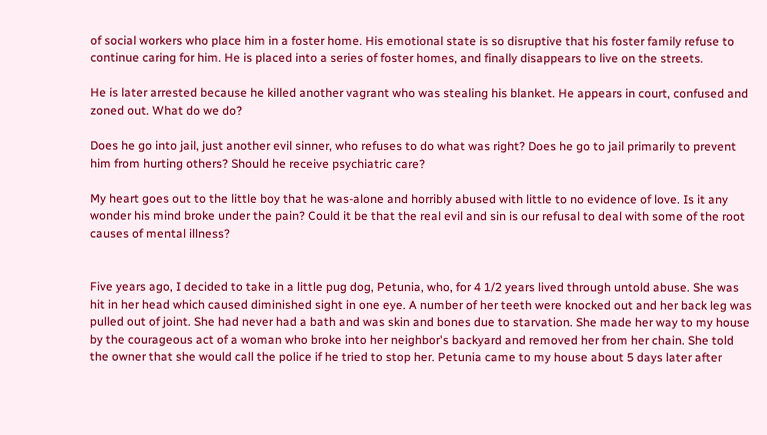of social workers who place him in a foster home. His emotional state is so disruptive that his foster family refuse to continue caring for him. He is placed into a series of foster homes, and finally disappears to live on the streets.

He is later arrested because he killed another vagrant who was stealing his blanket. He appears in court, confused and zoned out. What do we do?

Does he go into jail, just another evil sinner, who refuses to do what was right? Does he go to jail primarily to prevent him from hurting others? Should he receive psychiatric care?

My heart goes out to the little boy that he was-alone and horribly abused with little to no evidence of love. Is it any wonder his mind broke under the pain? Could it be that the real evil and sin is our refusal to deal with some of the root causes of mental illness?


Five years ago, I decided to take in a little pug dog, Petunia, who, for 4 1/2 years lived through untold abuse. She was hit in her head which caused diminished sight in one eye. A number of her teeth were knocked out and her back leg was pulled out of joint. She had never had a bath and was skin and bones due to starvation. She made her way to my house by the courageous act of a woman who broke into her neighbor's backyard and removed her from her chain. She told the owner that she would call the police if he tried to stop her. Petunia came to my house about 5 days later after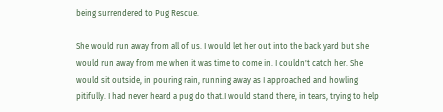being surrendered to Pug Rescue.

She would run away from all of us. I would let her out into the back yard but she would run away from me when it was time to come in. I couldn't catch her. She would sit outside, in pouring rain, running away as I approached and howling pitifully. I had never heard a pug do that.I would stand there, in tears, trying to help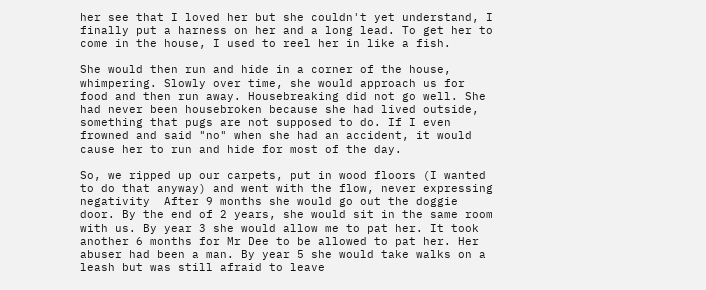her see that I loved her but she couldn't yet understand, I finally put a harness on her and a long lead. To get her to come in the house, I used to reel her in like a fish.

She would then run and hide in a corner of the house, whimpering. Slowly over time, she would approach us for food and then run away. Housebreaking did not go well. She had never been housebroken because she had lived outside, something that pugs are not supposed to do. If I even frowned and said "no" when she had an accident, it would cause her to run and hide for most of the day.

So, we ripped up our carpets, put in wood floors (I wanted to do that anyway) and went with the flow, never expressing negativity  After 9 months she would go out the doggie door. By the end of 2 years, she would sit in the same room with us. By year 3 she would allow me to pat her. It took another 6 months for Mr Dee to be allowed to pat her. Her abuser had been a man. By year 5 she would take walks on a leash but was still afraid to leave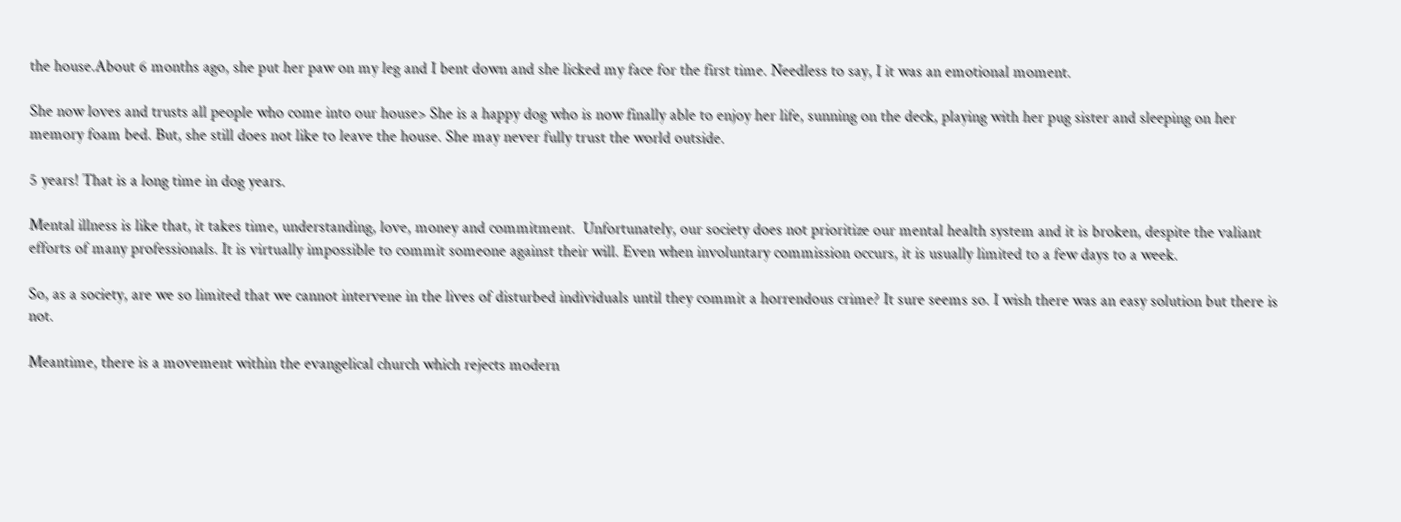the house.About 6 months ago, she put her paw on my leg and I bent down and she licked my face for the first time. Needless to say, I it was an emotional moment.

She now loves and trusts all people who come into our house> She is a happy dog who is now finally able to enjoy her life, sunning on the deck, playing with her pug sister and sleeping on her memory foam bed. But, she still does not like to leave the house. She may never fully trust the world outside.

5 years! That is a long time in dog years.

Mental illness is like that, it takes time, understanding, love, money and commitment.  Unfortunately, our society does not prioritize our mental health system and it is broken, despite the valiant efforts of many professionals. It is virtually impossible to commit someone against their will. Even when involuntary commission occurs, it is usually limited to a few days to a week.

So, as a society, are we so limited that we cannot intervene in the lives of disturbed individuals until they commit a horrendous crime? It sure seems so. I wish there was an easy solution but there is not.

Meantime, there is a movement within the evangelical church which rejects modern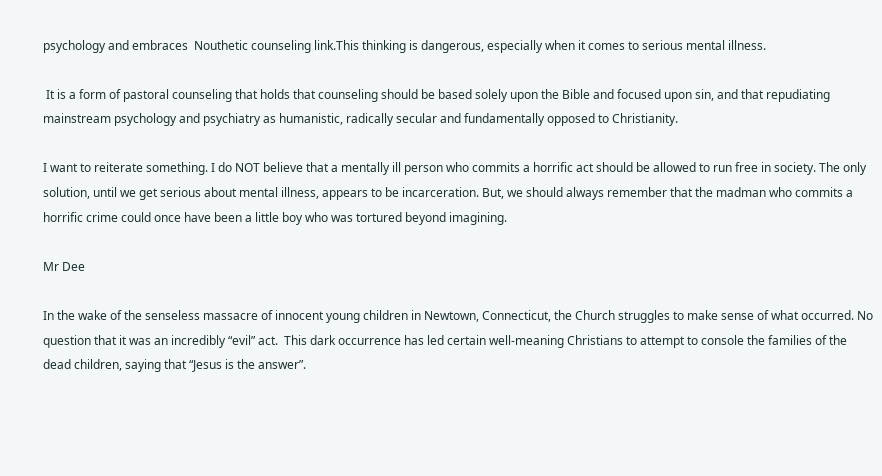psychology and embraces  Nouthetic counseling link.This thinking is dangerous, especially when it comes to serious mental illness.

 It is a form of pastoral counseling that holds that counseling should be based solely upon the Bible and focused upon sin, and that repudiating mainstream psychology and psychiatry as humanistic, radically secular and fundamentally opposed to Christianity.

I want to reiterate something. I do NOT believe that a mentally ill person who commits a horrific act should be allowed to run free in society. The only solution, until we get serious about mental illness, appears to be incarceration. But, we should always remember that the madman who commits a horrific crime could once have been a little boy who was tortured beyond imagining.

Mr Dee

In the wake of the senseless massacre of innocent young children in Newtown, Connecticut, the Church struggles to make sense of what occurred. No question that it was an incredibly “evil” act.  This dark occurrence has led certain well-meaning Christians to attempt to console the families of the dead children, saying that “Jesus is the answer”.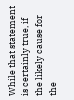While that statement is certainly true, if the likely cause for the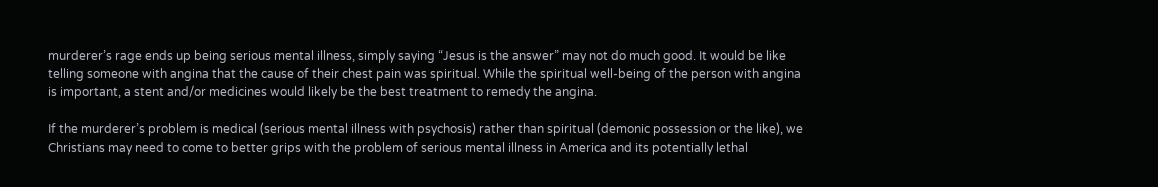murderer’s rage ends up being serious mental illness, simply saying “Jesus is the answer” may not do much good. It would be like telling someone with angina that the cause of their chest pain was spiritual. While the spiritual well-being of the person with angina is important, a stent and/or medicines would likely be the best treatment to remedy the angina.

If the murderer’s problem is medical (serious mental illness with psychosis) rather than spiritual (demonic possession or the like), we Christians may need to come to better grips with the problem of serious mental illness in America and its potentially lethal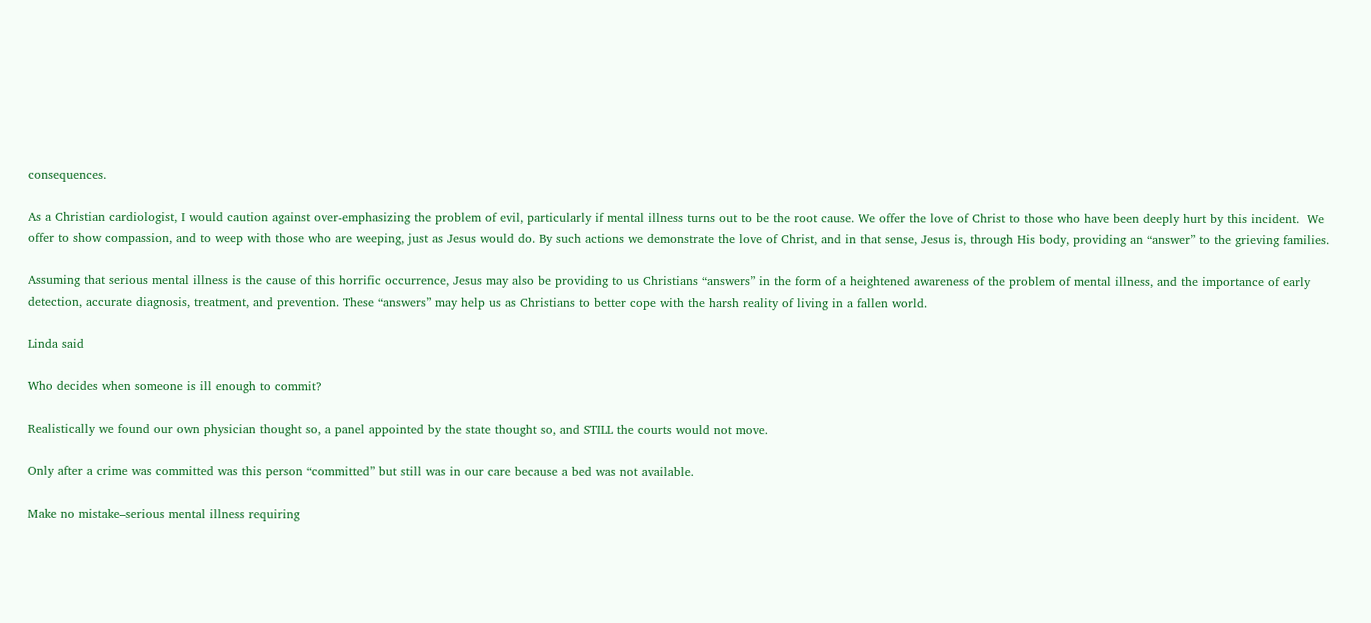consequences.

As a Christian cardiologist, I would caution against over-emphasizing the problem of evil, particularly if mental illness turns out to be the root cause. We offer the love of Christ to those who have been deeply hurt by this incident.  We offer to show compassion, and to weep with those who are weeping, just as Jesus would do. By such actions we demonstrate the love of Christ, and in that sense, Jesus is, through His body, providing an “answer” to the grieving families.

Assuming that serious mental illness is the cause of this horrific occurrence, Jesus may also be providing to us Christians “answers” in the form of a heightened awareness of the problem of mental illness, and the importance of early detection, accurate diagnosis, treatment, and prevention. These “answers” may help us as Christians to better cope with the harsh reality of living in a fallen world.

Linda said

Who decides when someone is ill enough to commit?

Realistically we found our own physician thought so, a panel appointed by the state thought so, and STILL the courts would not move.

Only after a crime was committed was this person “committed” but still was in our care because a bed was not available.

Make no mistake–serious mental illness requiring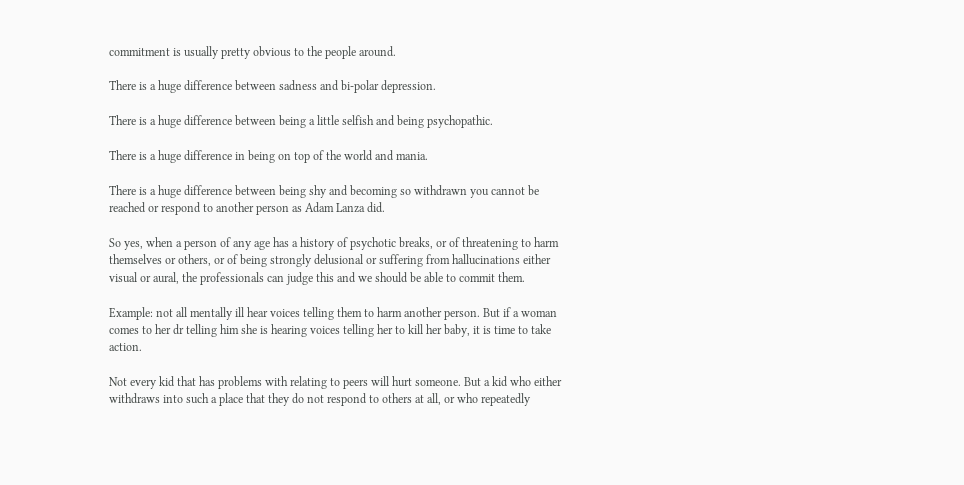commitment is usually pretty obvious to the people around.

There is a huge difference between sadness and bi-polar depression.

There is a huge difference between being a little selfish and being psychopathic.

There is a huge difference in being on top of the world and mania.

There is a huge difference between being shy and becoming so withdrawn you cannot be reached or respond to another person as Adam Lanza did.

So yes, when a person of any age has a history of psychotic breaks, or of threatening to harm themselves or others, or of being strongly delusional or suffering from hallucinations either visual or aural, the professionals can judge this and we should be able to commit them.

Example: not all mentally ill hear voices telling them to harm another person. But if a woman comes to her dr telling him she is hearing voices telling her to kill her baby, it is time to take action.

Not every kid that has problems with relating to peers will hurt someone. But a kid who either withdraws into such a place that they do not respond to others at all, or who repeatedly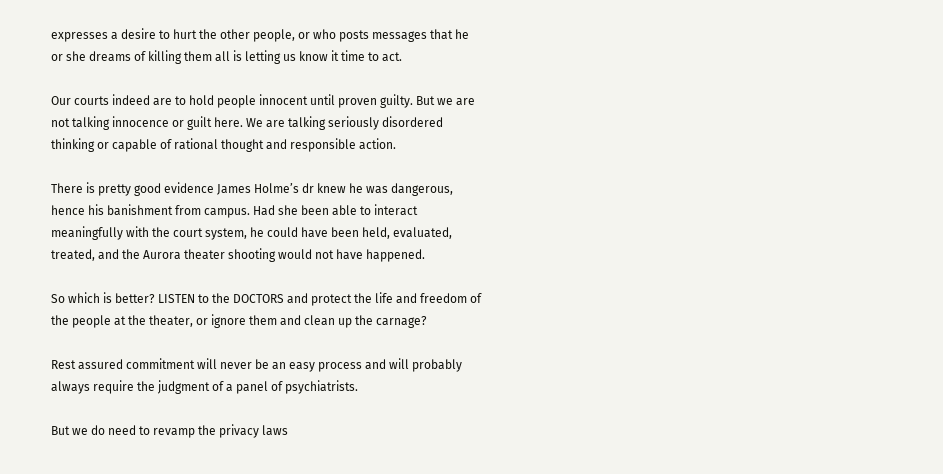expresses a desire to hurt the other people, or who posts messages that he or she dreams of killing them all is letting us know it time to act.

Our courts indeed are to hold people innocent until proven guilty. But we are not talking innocence or guilt here. We are talking seriously disordered thinking or capable of rational thought and responsible action.

There is pretty good evidence James Holme’s dr knew he was dangerous, hence his banishment from campus. Had she been able to interact meaningfully with the court system, he could have been held, evaluated, treated, and the Aurora theater shooting would not have happened.

So which is better? LISTEN to the DOCTORS and protect the life and freedom of the people at the theater, or ignore them and clean up the carnage?

Rest assured commitment will never be an easy process and will probably always require the judgment of a panel of psychiatrists.

But we do need to revamp the privacy laws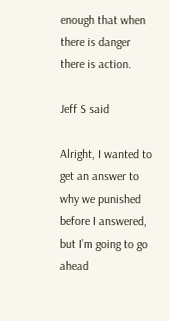enough that when there is danger there is action.

Jeff S said

Alright, I wanted to get an answer to why we punished before I answered, but I’m going to go ahead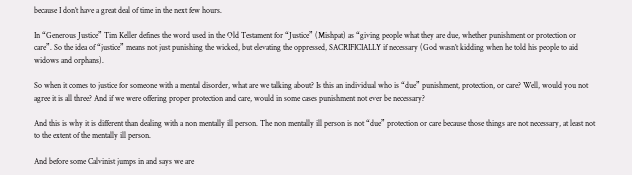because I don’t have a great deal of time in the next few hours.

In “Generous Justice” Tim Keller defines the word used in the Old Testament for “Justice” (Mishpat) as “giving people what they are due, whether punishment or protection or care”. So the idea of “justice” means not just punishing the wicked, but elevating the oppressed, SACRIFICIALLY if necessary (God wasn’t kidding when he told his people to aid widows and orphans).

So when it comes to justice for someone with a mental disorder, what are we talking about? Is this an individual who is “due” punishment, protection, or care? Well, would you not agree it is all three? And if we were offering proper protection and care, would in some cases punishment not ever be necessary?

And this is why it is different than dealing with a non mentally ill person. The non mentally ill person is not “due” protection or care because those things are not necessary, at least not to the extent of the mentally ill person.

And before some Calvinist jumps in and says we are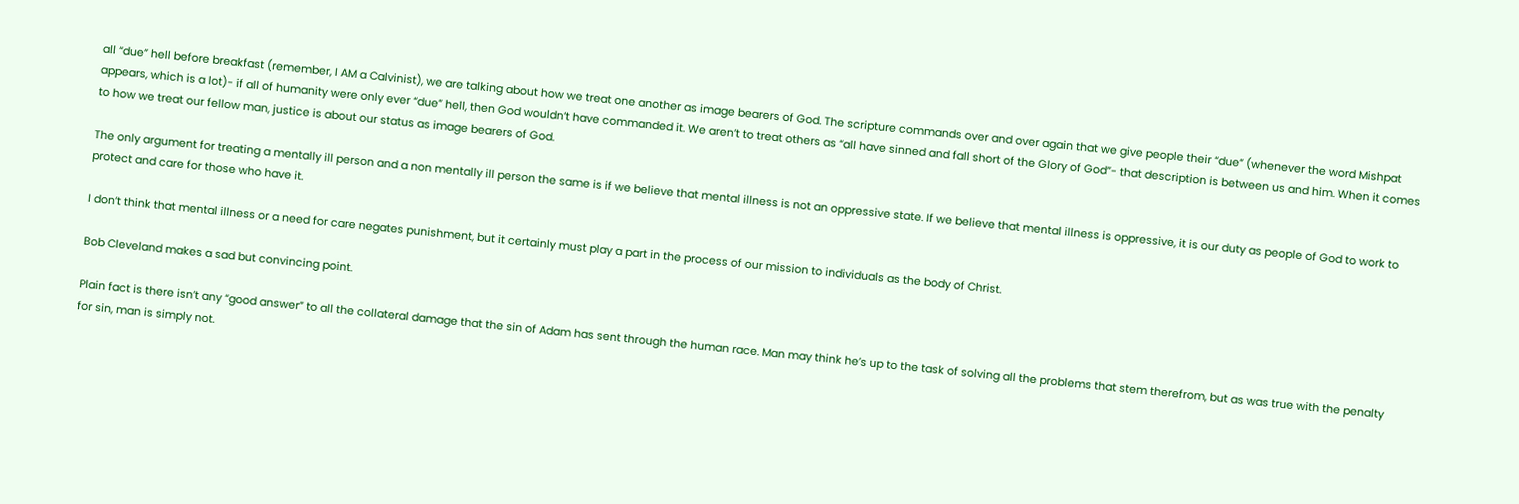all “due” hell before breakfast (remember, I AM a Calvinist), we are talking about how we treat one another as image bearers of God. The scripture commands over and over again that we give people their “due” (whenever the word Mishpat appears, which is a lot)- if all of humanity were only ever “due” hell, then God wouldn’t have commanded it. We aren’t to treat others as “all have sinned and fall short of the Glory of God”- that description is between us and him. When it comes to how we treat our fellow man, justice is about our status as image bearers of God.

The only argument for treating a mentally ill person and a non mentally ill person the same is if we believe that mental illness is not an oppressive state. If we believe that mental illness is oppressive, it is our duty as people of God to work to protect and care for those who have it.

I don’t think that mental illness or a need for care negates punishment, but it certainly must play a part in the process of our mission to individuals as the body of Christ.

Bob Cleveland makes a sad but convincing point.

Plain fact is there isn’t any “good answer” to all the collateral damage that the sin of Adam has sent through the human race. Man may think he’s up to the task of solving all the problems that stem therefrom, but as was true with the penalty for sin, man is simply not.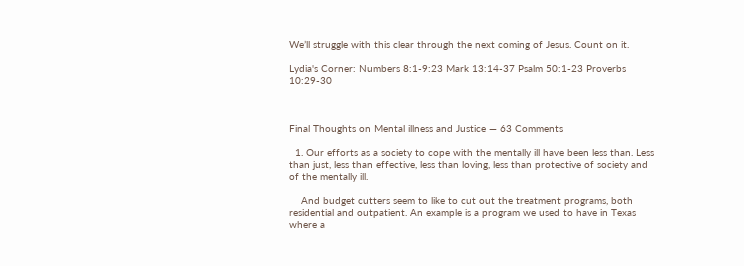We’ll struggle with this clear through the next coming of Jesus. Count on it.

Lydia's Corner: Numbers 8:1-9:23 Mark 13:14-37 Psalm 50:1-23 Proverbs 10:29-30



Final Thoughts on Mental illness and Justice — 63 Comments

  1. Our efforts as a society to cope with the mentally ill have been less than. Less than just, less than effective, less than loving, less than protective of society and of the mentally ill.

    And budget cutters seem to like to cut out the treatment programs, both residential and outpatient. An example is a program we used to have in Texas where a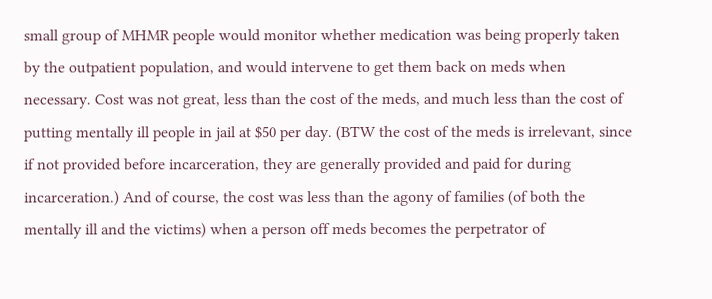small group of MHMR people would monitor whether medication was being properly taken by the outpatient population, and would intervene to get them back on meds when necessary. Cost was not great, less than the cost of the meds, and much less than the cost of putting mentally ill people in jail at $50 per day. (BTW the cost of the meds is irrelevant, since if not provided before incarceration, they are generally provided and paid for during incarceration.) And of course, the cost was less than the agony of families (of both the mentally ill and the victims) when a person off meds becomes the perpetrator of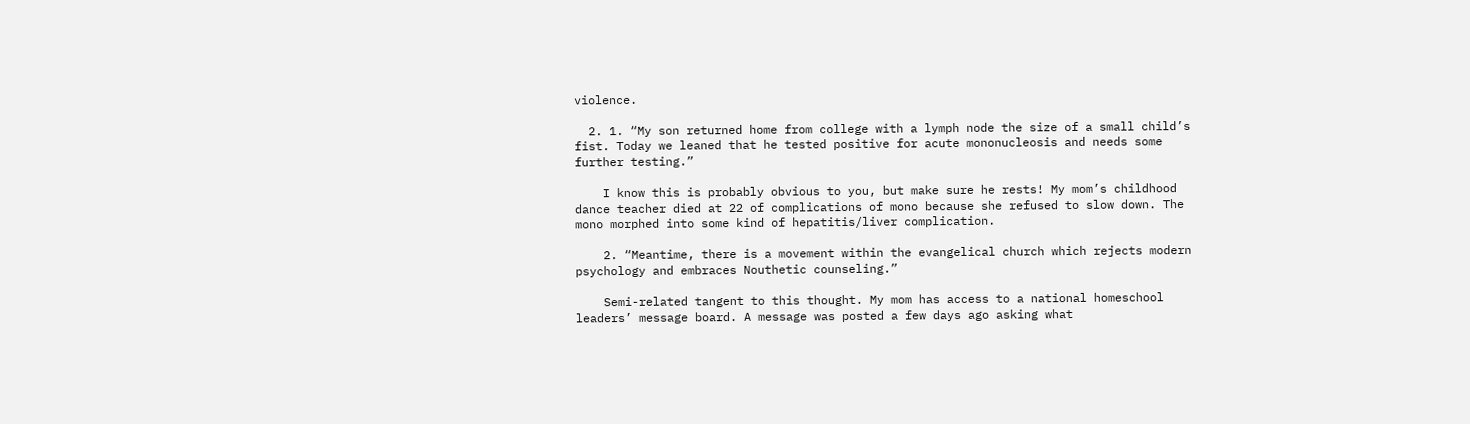violence.

  2. 1. “My son returned home from college with a lymph node the size of a small child’s fist. Today we leaned that he tested positive for acute mononucleosis and needs some further testing.”

    I know this is probably obvious to you, but make sure he rests! My mom’s childhood dance teacher died at 22 of complications of mono because she refused to slow down. The mono morphed into some kind of hepatitis/liver complication.

    2. “Meantime, there is a movement within the evangelical church which rejects modern psychology and embraces Nouthetic counseling.”

    Semi-related tangent to this thought. My mom has access to a national homeschool leaders’ message board. A message was posted a few days ago asking what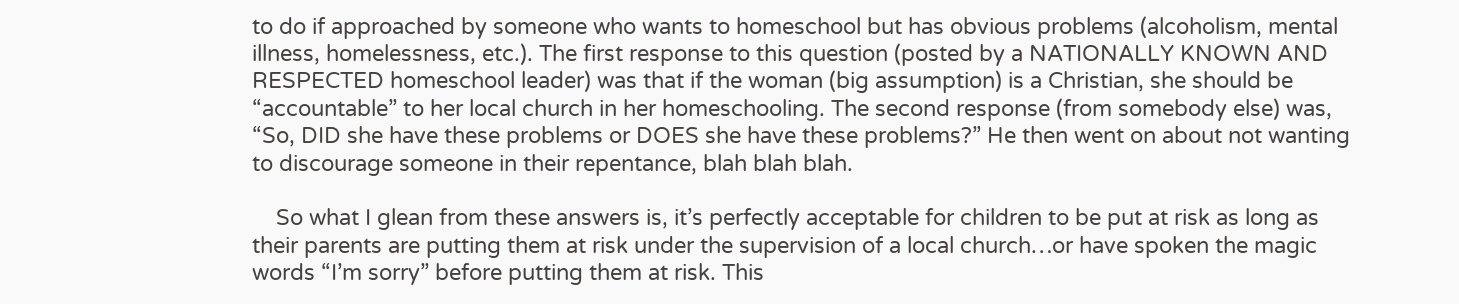to do if approached by someone who wants to homeschool but has obvious problems (alcoholism, mental illness, homelessness, etc.). The first response to this question (posted by a NATIONALLY KNOWN AND RESPECTED homeschool leader) was that if the woman (big assumption) is a Christian, she should be “accountable” to her local church in her homeschooling. The second response (from somebody else) was, “So, DID she have these problems or DOES she have these problems?” He then went on about not wanting to discourage someone in their repentance, blah blah blah.

    So what I glean from these answers is, it’s perfectly acceptable for children to be put at risk as long as their parents are putting them at risk under the supervision of a local church…or have spoken the magic words “I’m sorry” before putting them at risk. This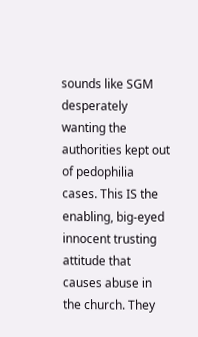sounds like SGM desperately wanting the authorities kept out of pedophilia cases. This IS the enabling, big-eyed innocent trusting attitude that causes abuse in the church. They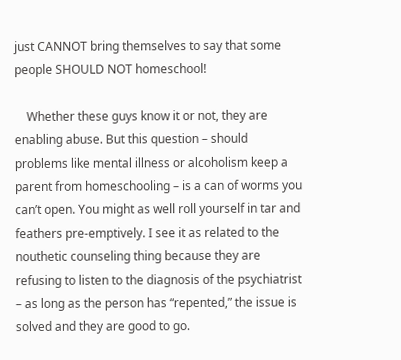just CANNOT bring themselves to say that some people SHOULD NOT homeschool!

    Whether these guys know it or not, they are enabling abuse. But this question – should problems like mental illness or alcoholism keep a parent from homeschooling – is a can of worms you can’t open. You might as well roll yourself in tar and feathers pre-emptively. I see it as related to the nouthetic counseling thing because they are refusing to listen to the diagnosis of the psychiatrist – as long as the person has “repented,” the issue is solved and they are good to go.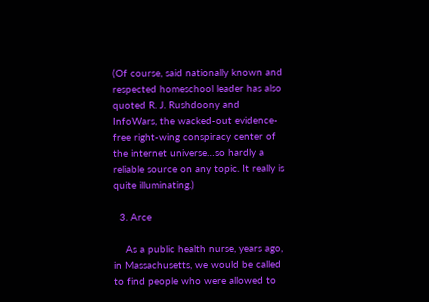(Of course, said nationally known and respected homeschool leader has also quoted R. J. Rushdoony and InfoWars, the wacked-out evidence-free right-wing conspiracy center of the internet universe…so hardly a reliable source on any topic. It really is quite illuminating.)

  3. Arce

    As a public health nurse, years ago, in Massachusetts, we would be called to find people who were allowed to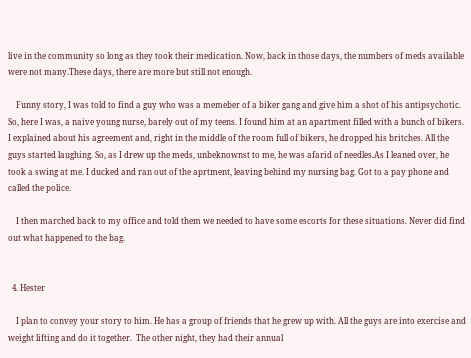live in the community so long as they took their medication. Now, back in those days, the numbers of meds available were not many.These days, there are more but still not enough.

    Funny story, I was told to find a guy who was a memeber of a biker gang and give him a shot of his antipsychotic. So, here I was, a naive young nurse, barely out of my teens. I found him at an apartment filled with a bunch of bikers. I explained about his agreement and, right in the middle of the room full of bikers, he dropped his britches. All the guys started laughing. So, as I drew up the meds, unbeknownst to me, he was afarid of needles.As I leaned over, he took a swing at me. I ducked and ran out of the aprtment, leaving behind my nursing bag. Got to a pay phone and called the police.

    I then marched back to my office and told them we needed to have some escorts for these situations. Never did find out what happened to the bag.


  4. Hester

    I plan to convey your story to him. He has a group of friends that he grew up with. All the guys are into exercise and weight lifting and do it together.  The other night, they had their annual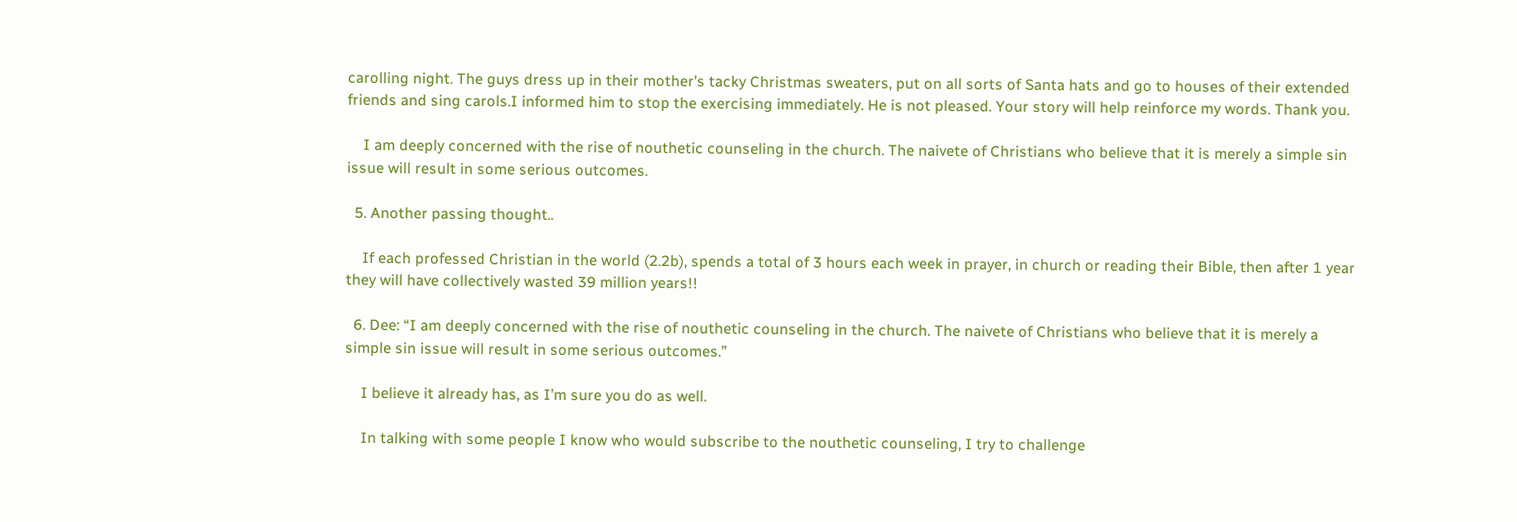carolling night. The guys dress up in their mother’s tacky Christmas sweaters, put on all sorts of Santa hats and go to houses of their extended friends and sing carols.I informed him to stop the exercising immediately. He is not pleased. Your story will help reinforce my words. Thank you.

    I am deeply concerned with the rise of nouthetic counseling in the church. The naivete of Christians who believe that it is merely a simple sin issue will result in some serious outcomes.

  5. Another passing thought..

    If each professed Christian in the world (2.2b), spends a total of 3 hours each week in prayer, in church or reading their Bible, then after 1 year they will have collectively wasted 39 million years!!

  6. Dee: “I am deeply concerned with the rise of nouthetic counseling in the church. The naivete of Christians who believe that it is merely a simple sin issue will result in some serious outcomes.”

    I believe it already has, as I’m sure you do as well.

    In talking with some people I know who would subscribe to the nouthetic counseling, I try to challenge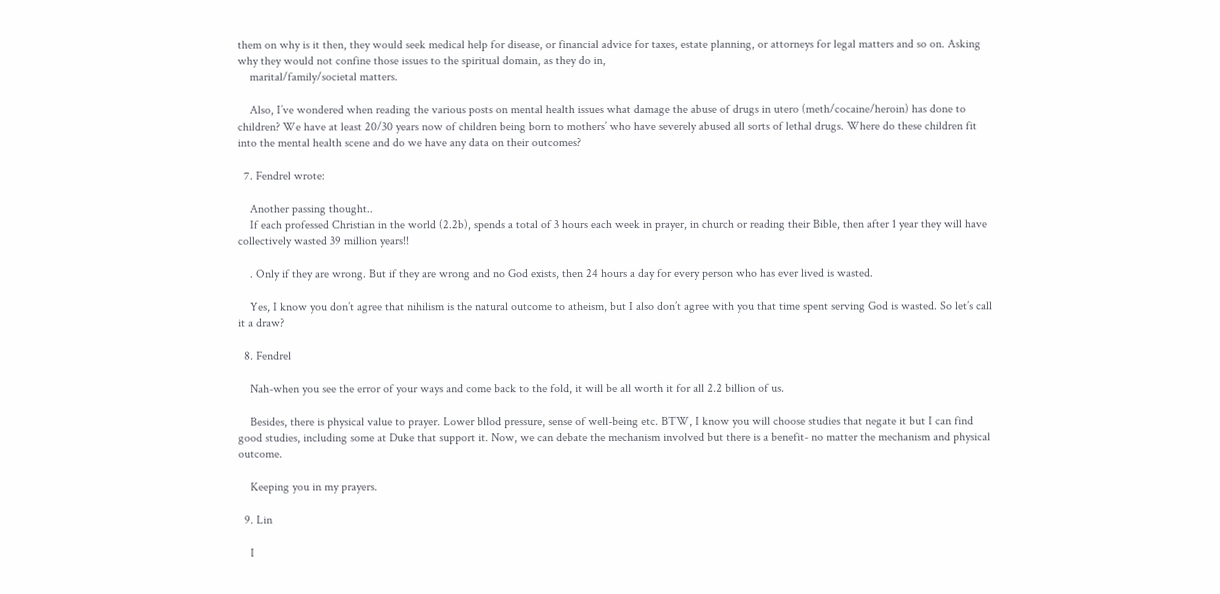them on why is it then, they would seek medical help for disease, or financial advice for taxes, estate planning, or attorneys for legal matters and so on. Asking why they would not confine those issues to the spiritual domain, as they do in,
    marital/family/societal matters.

    Also, I’ve wondered when reading the various posts on mental health issues what damage the abuse of drugs in utero (meth/cocaine/heroin) has done to children? We have at least 20/30 years now of children being born to mothers’ who have severely abused all sorts of lethal drugs. Where do these children fit into the mental health scene and do we have any data on their outcomes?

  7. Fendrel wrote:

    Another passing thought..
    If each professed Christian in the world (2.2b), spends a total of 3 hours each week in prayer, in church or reading their Bible, then after 1 year they will have collectively wasted 39 million years!!

    . Only if they are wrong. But if they are wrong and no God exists, then 24 hours a day for every person who has ever lived is wasted.

    Yes, I know you don’t agree that nihilism is the natural outcome to atheism, but I also don’t agree with you that time spent serving God is wasted. So let’s call it a draw?

  8. Fendrel

    Nah-when you see the error of your ways and come back to the fold, it will be all worth it for all 2.2 billion of us.

    Besides, there is physical value to prayer. Lower bllod pressure, sense of well-being etc. BTW, I know you will choose studies that negate it but I can find good studies, including some at Duke that support it. Now, we can debate the mechanism involved but there is a benefit- no matter the mechanism and physical outcome.

    Keeping you in my prayers.

  9. Lin

    I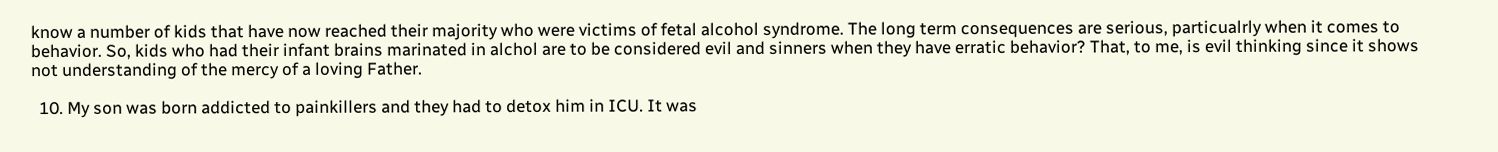know a number of kids that have now reached their majority who were victims of fetal alcohol syndrome. The long term consequences are serious, particualrly when it comes to behavior. So, kids who had their infant brains marinated in alchol are to be considered evil and sinners when they have erratic behavior? That, to me, is evil thinking since it shows not understanding of the mercy of a loving Father.

  10. My son was born addicted to painkillers and they had to detox him in ICU. It was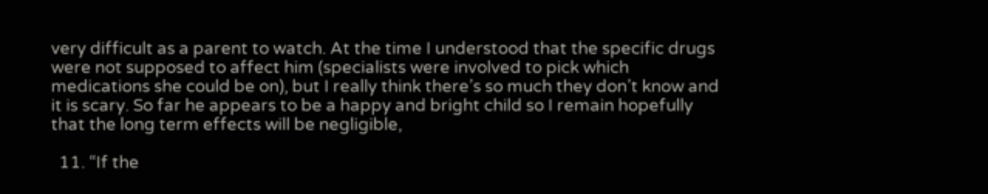very difficult as a parent to watch. At the time I understood that the specific drugs were not supposed to affect him (specialists were involved to pick which medications she could be on), but I really think there’s so much they don’t know and it is scary. So far he appears to be a happy and bright child so I remain hopefully that the long term effects will be negligible,

  11. “If the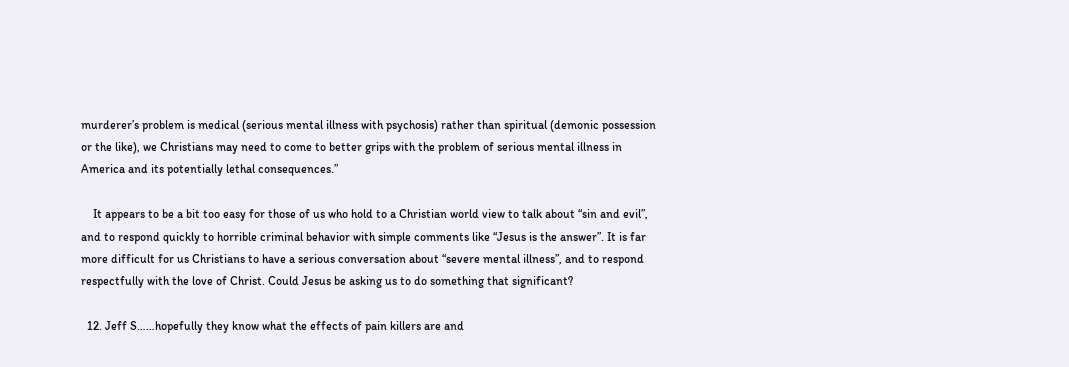murderer’s problem is medical (serious mental illness with psychosis) rather than spiritual (demonic possession or the like), we Christians may need to come to better grips with the problem of serious mental illness in America and its potentially lethal consequences.”

    It appears to be a bit too easy for those of us who hold to a Christian world view to talk about “sin and evil”, and to respond quickly to horrible criminal behavior with simple comments like “Jesus is the answer”. It is far more difficult for us Christians to have a serious conversation about “severe mental illness”, and to respond respectfully with the love of Christ. Could Jesus be asking us to do something that significant?

  12. Jeff S……hopefully they know what the effects of pain killers are and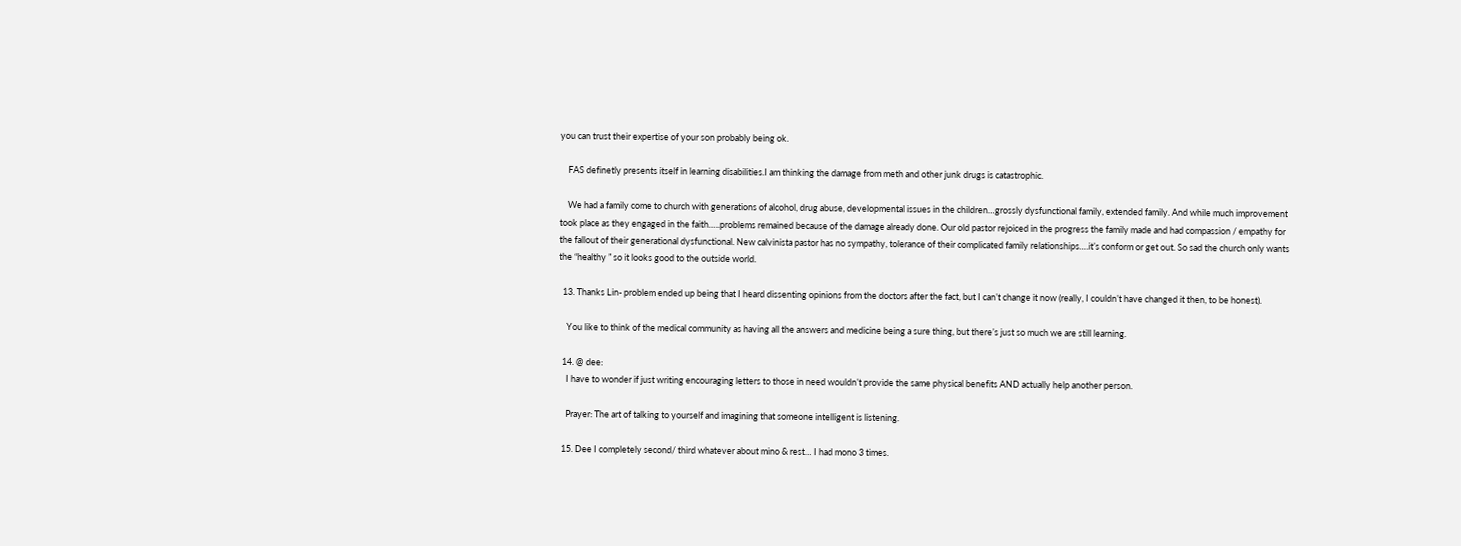you can trust their expertise of your son probably being ok.

    FAS definetly presents itself in learning disabilities.I am thinking the damage from meth and other junk drugs is catastrophic.

    We had a family come to church with generations of alcohol, drug abuse, developmental issues in the children…grossly dysfunctional family, extended family. And while much improvement took place as they engaged in the faith…..problems remained because of the damage already done. Our old pastor rejoiced in the progress the family made and had compassion / empathy for the fallout of their generational dysfunctional. New calvinista pastor has no sympathy, tolerance of their complicated family relationships….it’s conform or get out. So sad the church only wants the “healthy ” so it looks good to the outside world.

  13. Thanks Lin- problem ended up being that I heard dissenting opinions from the doctors after the fact, but I can’t change it now (really, I couldn’t have changed it then, to be honest).

    You like to think of the medical community as having all the answers and medicine being a sure thing, but there’s just so much we are still learning.

  14. @ dee:
    I have to wonder if just writing encouraging letters to those in need wouldn’t provide the same physical benefits AND actually help another person.

    Prayer: The art of talking to yourself and imagining that someone intelligent is listening.

  15. Dee I completely second/ third whatever about mino & rest… I had mono 3 times.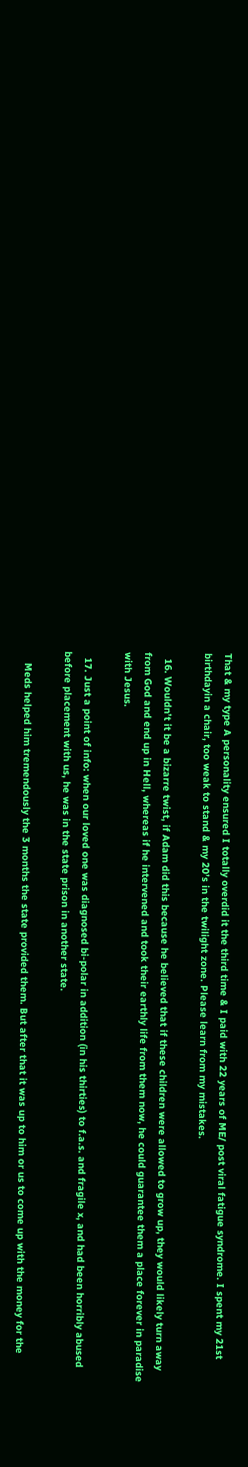That & my type A personality ensured I totally overdid it the third time & I paid with 22 years of ME/ post viral fatigue syndrome. I spent my 21st birthdayin a chair, too weak to stand & my 20’s in the twilight zone. Please learn from my mistakes.

  16. Wouldn’t it be a bizarre twist, if Adam did this because he believed that if these children were allowed to grow up, they would likely turn away from God and end up in Hell, whereas if he intervened and took their earthly life from them now, he could guarantee them a place forever in paradise with Jesus.

  17. Just a point of info: when our loved one was diagnosed bi-polar in addition (in his thirties) to f.a.s. and fragile x, and had been horribly abused before placement with us, he was in the state prison in another state.

    Meds helped him tremendously the 3 months the state provided them. But after that it was up to him or us to come up with the money for the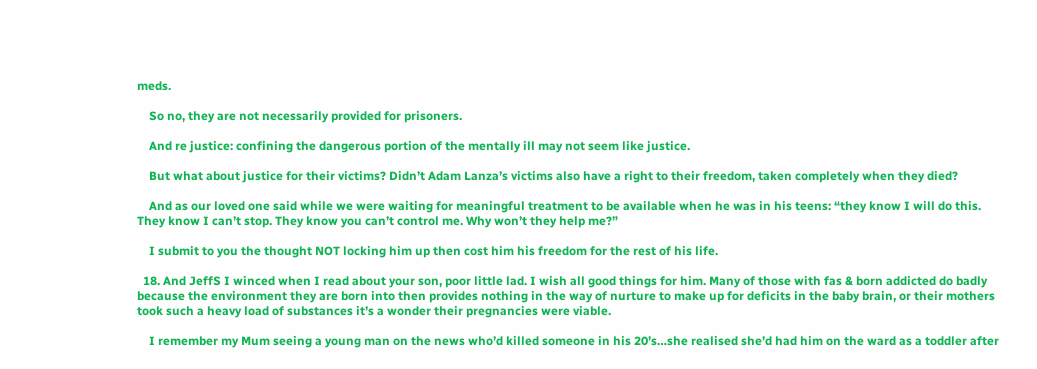meds.

    So no, they are not necessarily provided for prisoners.

    And re justice: confining the dangerous portion of the mentally ill may not seem like justice.

    But what about justice for their victims? Didn’t Adam Lanza’s victims also have a right to their freedom, taken completely when they died?

    And as our loved one said while we were waiting for meaningful treatment to be available when he was in his teens: “they know I will do this. They know I can’t stop. They know you can’t control me. Why won’t they help me?”

    I submit to you the thought NOT locking him up then cost him his freedom for the rest of his life.

  18. And JeffS I winced when I read about your son, poor little lad. I wish all good things for him. Many of those with fas & born addicted do badly because the environment they are born into then provides nothing in the way of nurture to make up for deficits in the baby brain, or their mothers took such a heavy load of substances it’s a wonder their pregnancies were viable.

    I remember my Mum seeing a young man on the news who’d killed someone in his 20’s…she realised she’d had him on the ward as a toddler after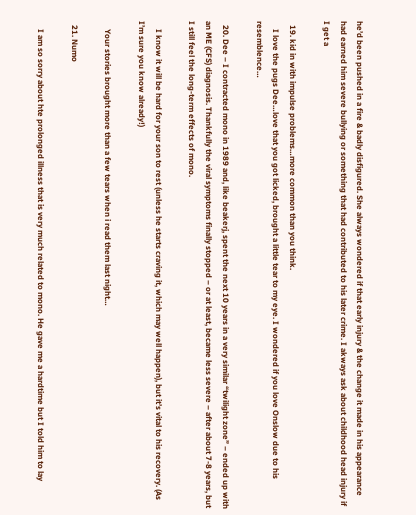he’d been pushed in a fire & badly disfigured. She always wondered if that early injury & the change it made in his appearance had earned him severe bullying or something that had contributed to his later crime. I akways ask about childhood head injury if I get a

  19. kid in with impulse problems…more common than you think.
    I love the pugs Dee…love that you got licked, brought a little tear to my eye. I wondered if you love Onslow due to his resemblence…

  20. Dee – I contracted mono in 1989 and, like beakerj, spent the next 10 years in a very similar “twilight zone” – ended up with an ME (CFS) diagnosis. Thankfully the viral symptoms finally stopped – or at least, became less severe – after about 7-8 years, but I still feel the long-term effects of mono.

    I know it will be hard for your son to rest (unless he starts craving it, which may well happen), but it’s vital to his recovery. (As I’m sure you know already!)

    Your stories brought more than a few tears when i read them last night…

  21. Numo

    I am so sorry about hte prolonged illness that is very much related to mono. He gave me a hardtime but I told him to lay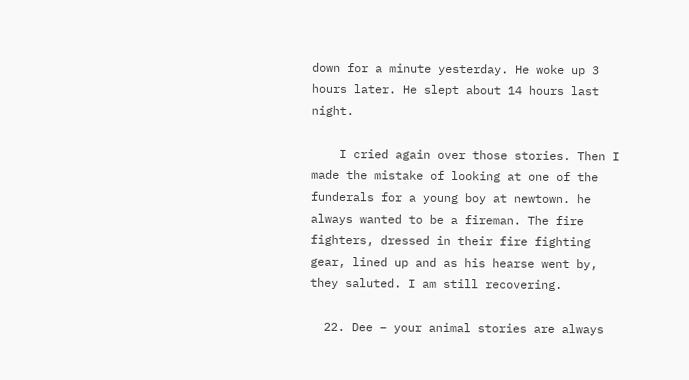down for a minute yesterday. He woke up 3 hours later. He slept about 14 hours last night.

    I cried again over those stories. Then I made the mistake of looking at one of the funderals for a young boy at newtown. he always wanted to be a fireman. The fire fighters, dressed in their fire fighting gear, lined up and as his hearse went by, they saluted. I am still recovering.

  22. Dee – your animal stories are always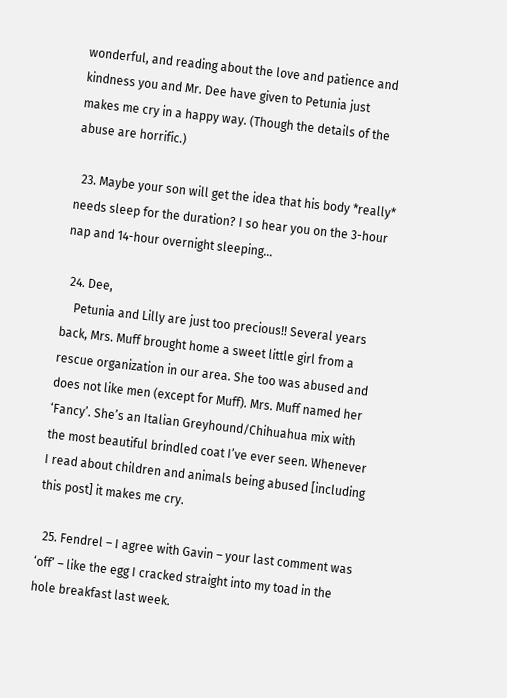wonderful, and reading about the love and patience and kindness you and Mr. Dee have given to Petunia just makes me cry in a happy way. (Though the details of the abuse are horrific.)

  23. Maybe your son will get the idea that his body *really* needs sleep for the duration? I so hear you on the 3-hour nap and 14-hour overnight sleeping…

  24. Dee,
    Petunia and Lilly are just too precious!! Several years back, Mrs. Muff brought home a sweet little girl from a rescue organization in our area. She too was abused and does not like men (except for Muff). Mrs. Muff named her ‘Fancy’. She’s an Italian Greyhound/Chihuahua mix with the most beautiful brindled coat I’ve ever seen. Whenever I read about children and animals being abused [including this post] it makes me cry.

  25. Fendrel – I agree with Gavin – your last comment was ‘off’ – like the egg I cracked straight into my toad in the hole breakfast last week.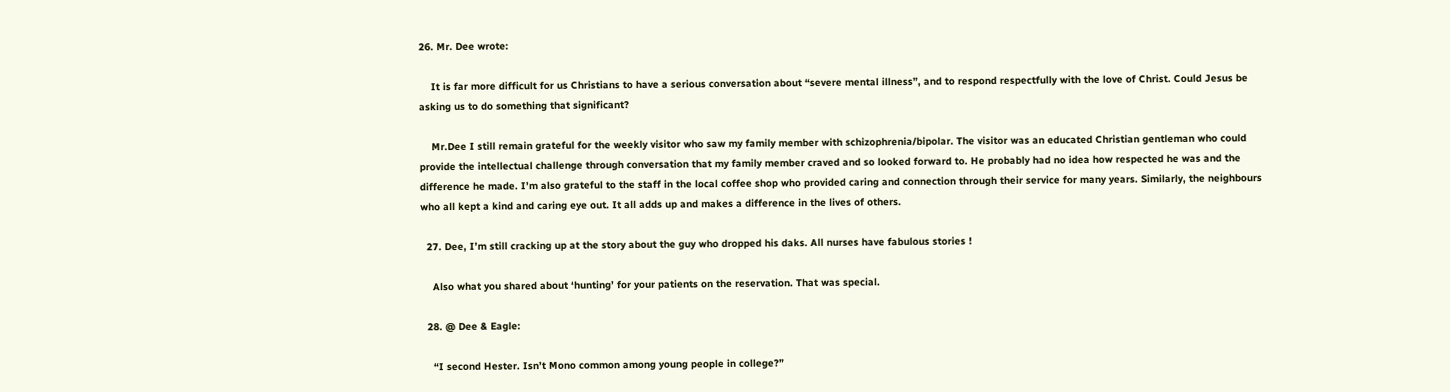26. Mr. Dee wrote:

    It is far more difficult for us Christians to have a serious conversation about “severe mental illness”, and to respond respectfully with the love of Christ. Could Jesus be asking us to do something that significant?

    Mr.Dee I still remain grateful for the weekly visitor who saw my family member with schizophrenia/bipolar. The visitor was an educated Christian gentleman who could provide the intellectual challenge through conversation that my family member craved and so looked forward to. He probably had no idea how respected he was and the difference he made. I’m also grateful to the staff in the local coffee shop who provided caring and connection through their service for many years. Similarly, the neighbours who all kept a kind and caring eye out. It all adds up and makes a difference in the lives of others.

  27. Dee, I’m still cracking up at the story about the guy who dropped his daks. All nurses have fabulous stories !

    Also what you shared about ‘hunting’ for your patients on the reservation. That was special.

  28. @ Dee & Eagle:

    “I second Hester. Isn’t Mono common among young people in college?”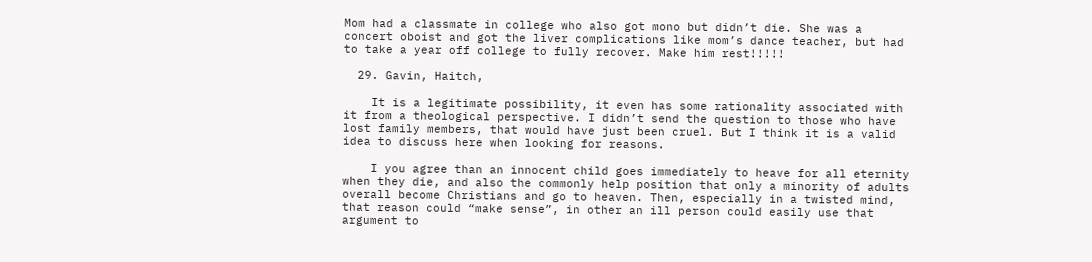Mom had a classmate in college who also got mono but didn’t die. She was a concert oboist and got the liver complications like mom’s dance teacher, but had to take a year off college to fully recover. Make him rest!!!!!

  29. Gavin, Haitch,

    It is a legitimate possibility, it even has some rationality associated with it from a theological perspective. I didn’t send the question to those who have lost family members, that would have just been cruel. But I think it is a valid idea to discuss here when looking for reasons.

    I you agree than an innocent child goes immediately to heave for all eternity when they die, and also the commonly help position that only a minority of adults overall become Christians and go to heaven. Then, especially in a twisted mind, that reason could “make sense”, in other an ill person could easily use that argument to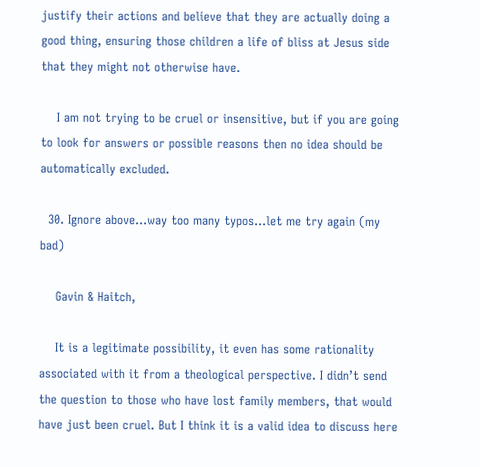justify their actions and believe that they are actually doing a good thing, ensuring those children a life of bliss at Jesus side that they might not otherwise have.

    I am not trying to be cruel or insensitive, but if you are going to look for answers or possible reasons then no idea should be automatically excluded.

  30. Ignore above…way too many typos…let me try again (my bad)

    Gavin & Haitch,

    It is a legitimate possibility, it even has some rationality associated with it from a theological perspective. I didn’t send the question to those who have lost family members, that would have just been cruel. But I think it is a valid idea to discuss here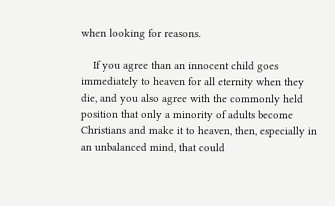when looking for reasons.

    If you agree than an innocent child goes immediately to heaven for all eternity when they die, and you also agree with the commonly held position that only a minority of adults become Christians and make it to heaven, then, especially in an unbalanced mind, that could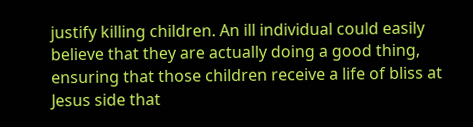justify killing children. An ill individual could easily believe that they are actually doing a good thing, ensuring that those children receive a life of bliss at Jesus side that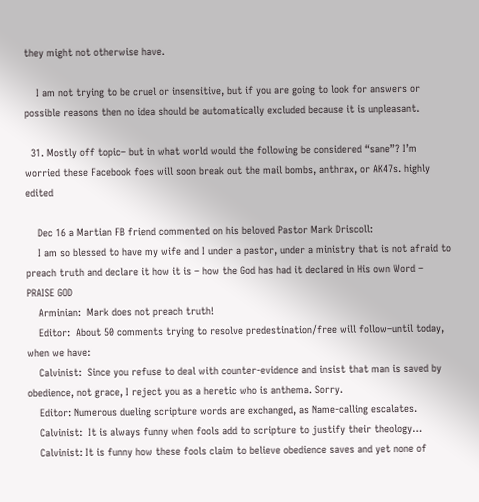they might not otherwise have.

    I am not trying to be cruel or insensitive, but if you are going to look for answers or possible reasons then no idea should be automatically excluded because it is unpleasant.

  31. Mostly off topic– but in what world would the following be considered “sane”? I’m worried these Facebook foes will soon break out the mail bombs, anthrax, or AK47s. highly edited

    Dec 16 a Martian FB friend commented on his beloved Pastor Mark Driscoll:
    I am so blessed to have my wife and I under a pastor, under a ministry that is not afraid to preach truth and declare it how it is – how the God has had it declared in His own Word – PRAISE GOD
    Arminian:  Mark does not preach truth!
    Editor:  About 50 comments trying to resolve predestination/free will follow–until today, when we have:
    Calvinist:  Since you refuse to deal with counter-evidence and insist that man is saved by obedience, not grace, I reject you as a heretic who is anthema. Sorry.
    Editor: Numerous dueling scripture words are exchanged, as Name-calling escalates.
    Calvinist:  It is always funny when fools add to scripture to justify their theology…
    Calvinist: It is funny how these fools claim to believe obedience saves and yet none of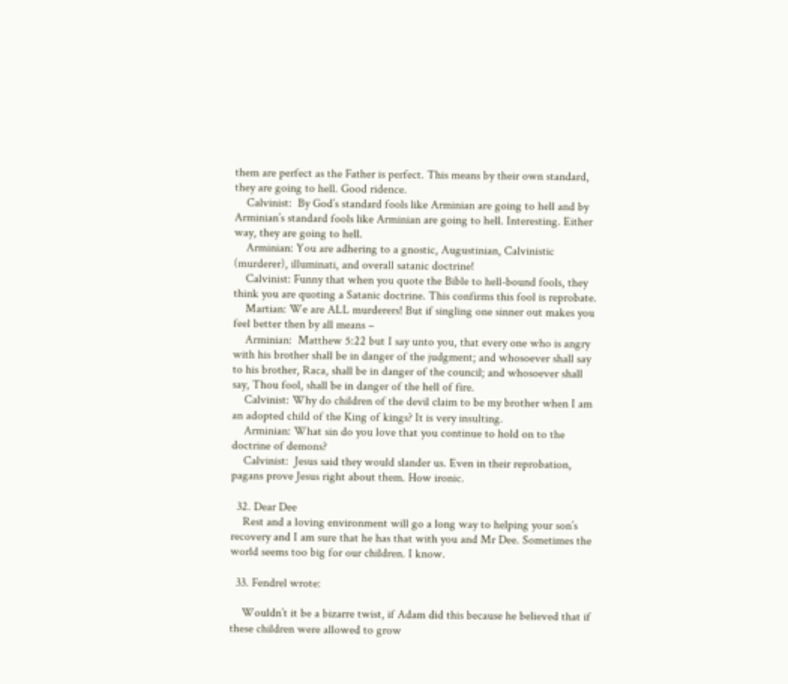them are perfect as the Father is perfect. This means by their own standard, they are going to hell. Good ridence.
    Calvinist:  By God’s standard fools like Arminian are going to hell and by Arminian’s standard fools like Arminian are going to hell. Interesting. Either way, they are going to hell.
    Arminian: You are adhering to a gnostic, Augustinian, Calvinistic (murderer), illuminati, and overall satanic doctrine!
    Calvinist: Funny that when you quote the Bible to hell-bound fools, they think you are quoting a Satanic doctrine. This confirms this fool is reprobate.
    Martian: We are ALL murderers! But if singling one sinner out makes you feel better then by all means –
    Arminian:  Matthew 5:22 but I say unto you, that every one who is angry with his brother shall be in danger of the judgment; and whosoever shall say to his brother, Raca, shall be in danger of the council; and whosoever shall say, Thou fool, shall be in danger of the hell of fire.
    Calvinist: Why do children of the devil claim to be my brother when I am an adopted child of the King of kings? It is very insulting.
    Arminian: What sin do you love that you continue to hold on to the doctrine of demons?
    Calvinist:  Jesus said they would slander us. Even in their reprobation, pagans prove Jesus right about them. How ironic.

  32. Dear Dee
    Rest and a loving environment will go a long way to helping your son’s recovery and I am sure that he has that with you and Mr Dee. Sometimes the world seems too big for our children. I know.

  33. Fendrel wrote:

    Wouldn’t it be a bizarre twist, if Adam did this because he believed that if these children were allowed to grow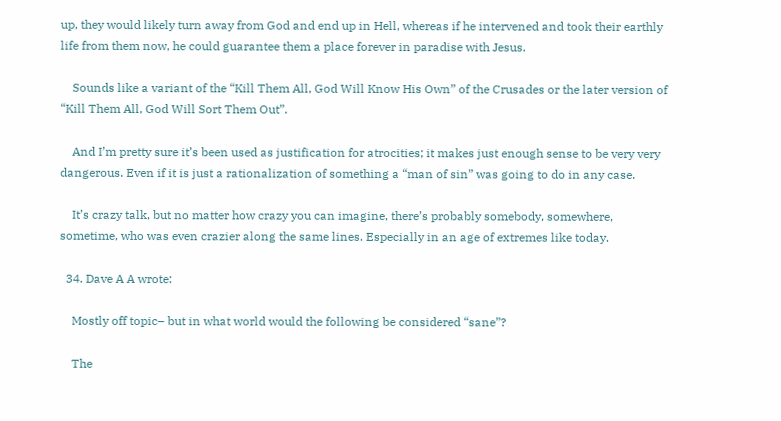up, they would likely turn away from God and end up in Hell, whereas if he intervened and took their earthly life from them now, he could guarantee them a place forever in paradise with Jesus.

    Sounds like a variant of the “Kill Them All, God Will Know His Own” of the Crusades or the later version of “Kill Them All, God Will Sort Them Out”.

    And I’m pretty sure it’s been used as justification for atrocities; it makes just enough sense to be very very dangerous. Even if it is just a rationalization of something a “man of sin” was going to do in any case.

    It’s crazy talk, but no matter how crazy you can imagine, there’s probably somebody, somewhere, sometime, who was even crazier along the same lines. Especially in an age of extremes like today.

  34. Dave A A wrote:

    Mostly off topic– but in what world would the following be considered “sane”?

    The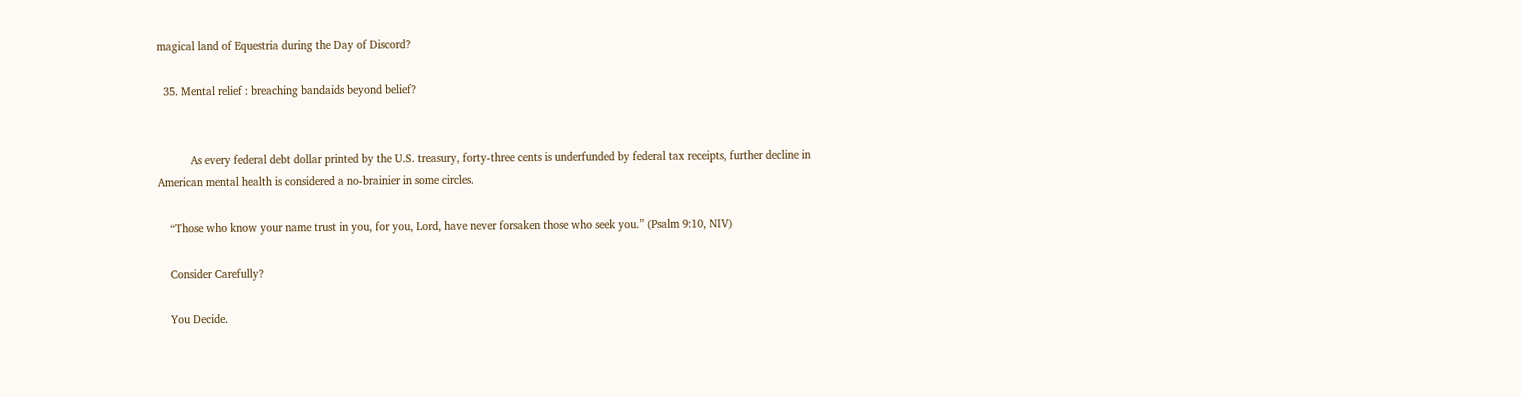magical land of Equestria during the Day of Discord?

  35. Mental relief : breaching bandaids beyond belief?


           As every federal debt dollar printed by the U.S. treasury, forty-three cents is underfunded by federal tax receipts, further decline in American mental health is considered a no-brainier in some circles.

    “Those who know your name trust in you, for you, Lord, have never forsaken those who seek you.” (Psalm 9:10, NIV)

    Consider Carefully?

    You Decide.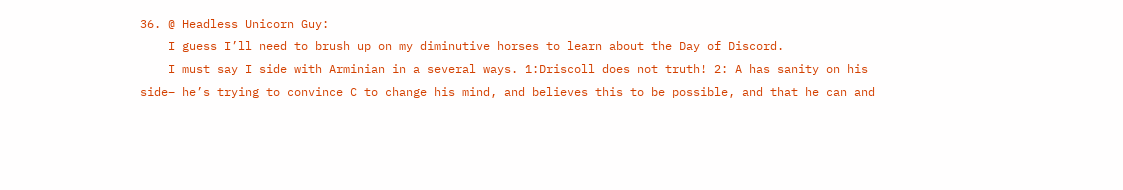36. @ Headless Unicorn Guy:
    I guess I’ll need to brush up on my diminutive horses to learn about the Day of Discord.
    I must say I side with Arminian in a several ways. 1:Driscoll does not truth! 2: A has sanity on his side– he’s trying to convince C to change his mind, and believes this to be possible, and that he can and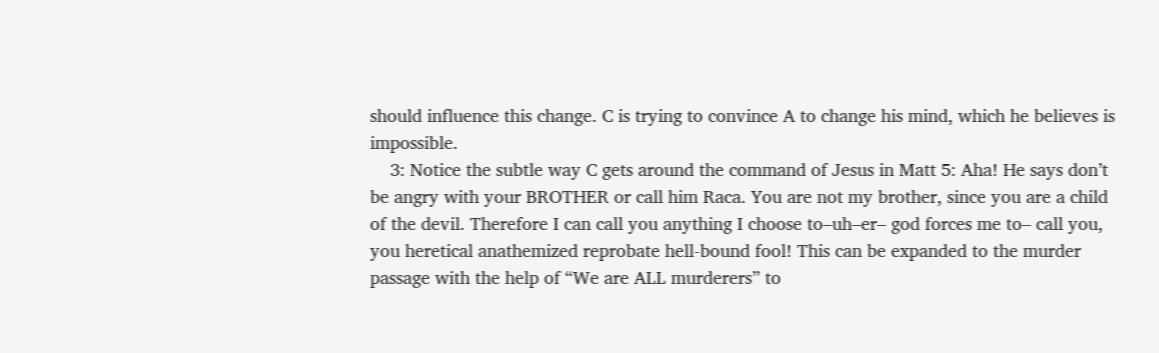should influence this change. C is trying to convince A to change his mind, which he believes is impossible.
    3: Notice the subtle way C gets around the command of Jesus in Matt 5: Aha! He says don’t be angry with your BROTHER or call him Raca. You are not my brother, since you are a child of the devil. Therefore I can call you anything I choose to–uh–er– god forces me to– call you, you heretical anathemized reprobate hell-bound fool! This can be expanded to the murder passage with the help of “We are ALL murderers” to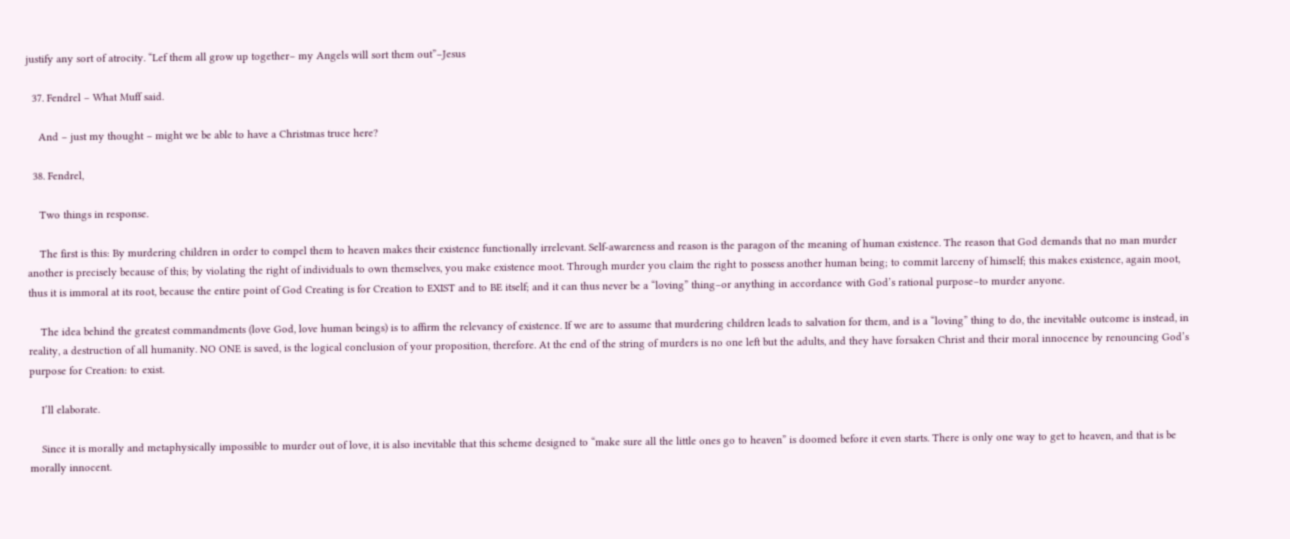justify any sort of atrocity. “Lef them all grow up together– my Angels will sort them out”–Jesus

  37. Fendrel – What Muff said.

    And – just my thought – might we be able to have a Christmas truce here?

  38. Fendrel,

    Two things in response.

    The first is this: By murdering children in order to compel them to heaven makes their existence functionally irrelevant. Self-awareness and reason is the paragon of the meaning of human existence. The reason that God demands that no man murder another is precisely because of this; by violating the right of individuals to own themselves, you make existence moot. Through murder you claim the right to possess another human being; to commit larceny of himself; this makes existence, again moot, thus it is immoral at its root, because the entire point of God Creating is for Creation to EXIST and to BE itself; and it can thus never be a “loving” thing–or anything in accordance with God’s rational purpose–to murder anyone.

    The idea behind the greatest commandments (love God, love human beings) is to affirm the relevancy of existence. If we are to assume that murdering children leads to salvation for them, and is a “loving” thing to do, the inevitable outcome is instead, in reality, a destruction of all humanity. NO ONE is saved, is the logical conclusion of your proposition, therefore. At the end of the string of murders is no one left but the adults, and they have forsaken Christ and their moral innocence by renouncing God’s purpose for Creation: to exist.

    I’ll elaborate.

    Since it is morally and metaphysically impossible to murder out of love, it is also inevitable that this scheme designed to “make sure all the little ones go to heaven” is doomed before it even starts. There is only one way to get to heaven, and that is be morally innocent.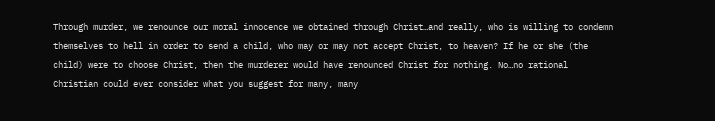Through murder, we renounce our moral innocence we obtained through Christ…and really, who is willing to condemn themselves to hell in order to send a child, who may or may not accept Christ, to heaven? If he or she (the child) were to choose Christ, then the murderer would have renounced Christ for nothing. No…no rational Christian could ever consider what you suggest for many, many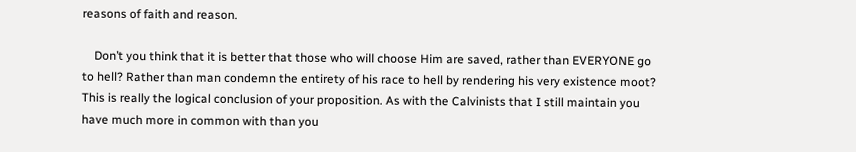reasons of faith and reason.

    Don’t you think that it is better that those who will choose Him are saved, rather than EVERYONE go to hell? Rather than man condemn the entirety of his race to hell by rendering his very existence moot? This is really the logical conclusion of your proposition. As with the Calvinists that I still maintain you have much more in common with than you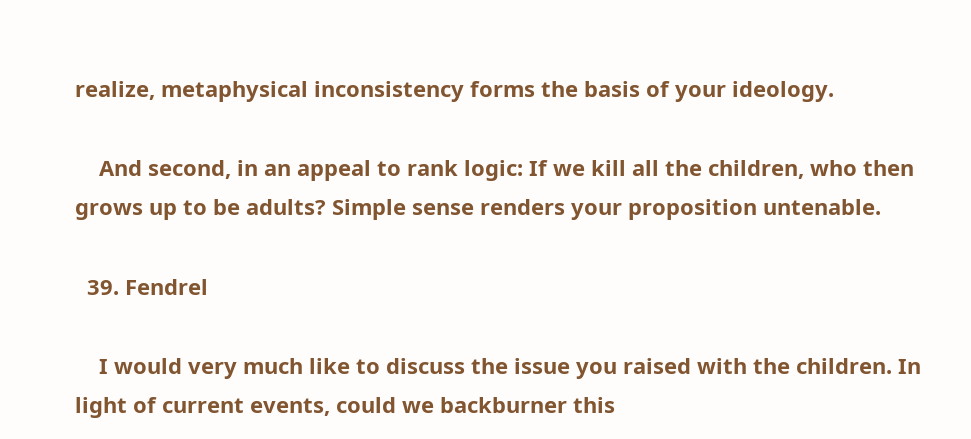realize, metaphysical inconsistency forms the basis of your ideology.

    And second, in an appeal to rank logic: If we kill all the children, who then grows up to be adults? Simple sense renders your proposition untenable.

  39. Fendrel

    I would very much like to discuss the issue you raised with the children. In light of current events, could we backburner this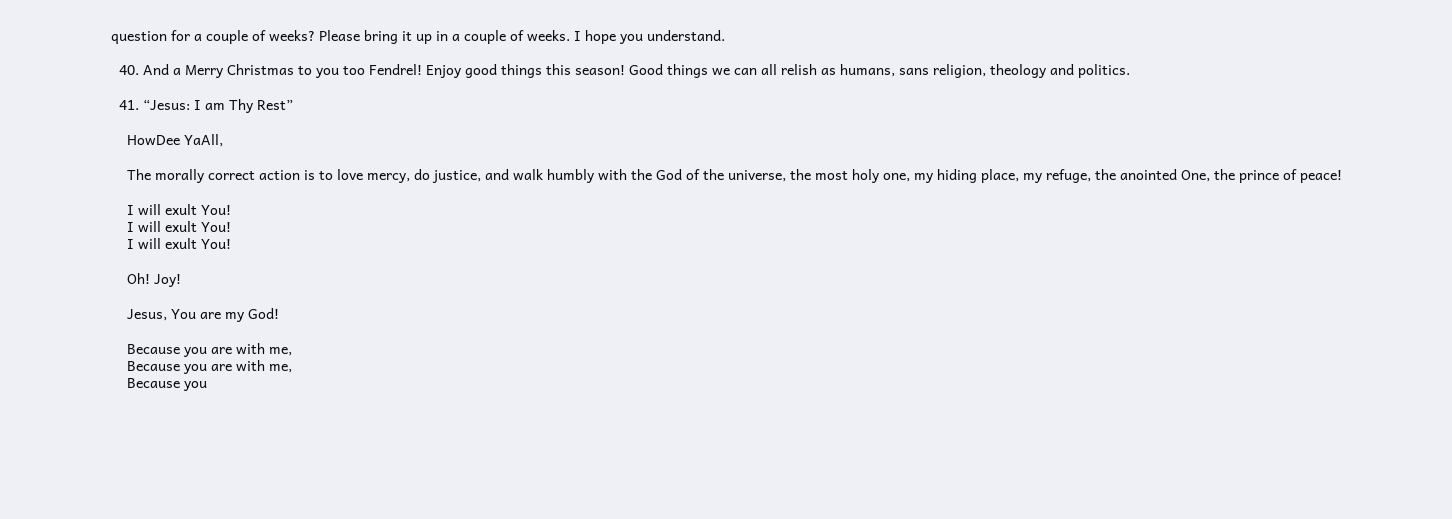question for a couple of weeks? Please bring it up in a couple of weeks. I hope you understand.

  40. And a Merry Christmas to you too Fendrel! Enjoy good things this season! Good things we can all relish as humans, sans religion, theology and politics.

  41. “Jesus: I am Thy Rest”

    HowDee YaAll,

    The morally correct action is to love mercy, do justice, and walk humbly with the God of the universe, the most holy one, my hiding place, my refuge, the anointed One, the prince of peace!

    I will exult You!
    I will exult You!
    I will exult You!

    Oh! Joy!

    Jesus, You are my God!

    Because you are with me,
    Because you are with me,
    Because you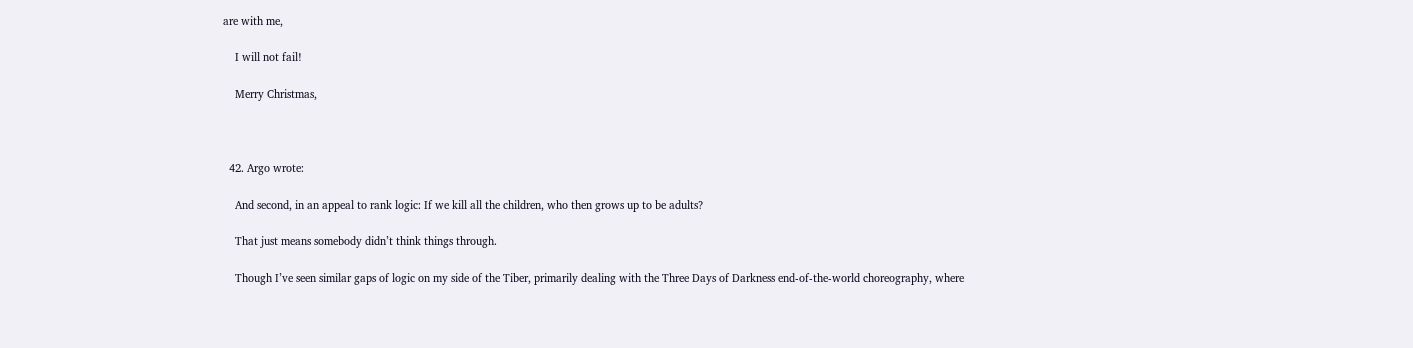are with me,

    I will not fail!

    Merry Christmas,



  42. Argo wrote:

    And second, in an appeal to rank logic: If we kill all the children, who then grows up to be adults?

    That just means somebody didn’t think things through.

    Though I’ve seen similar gaps of logic on my side of the Tiber, primarily dealing with the Three Days of Darkness end-of-the-world choreography, where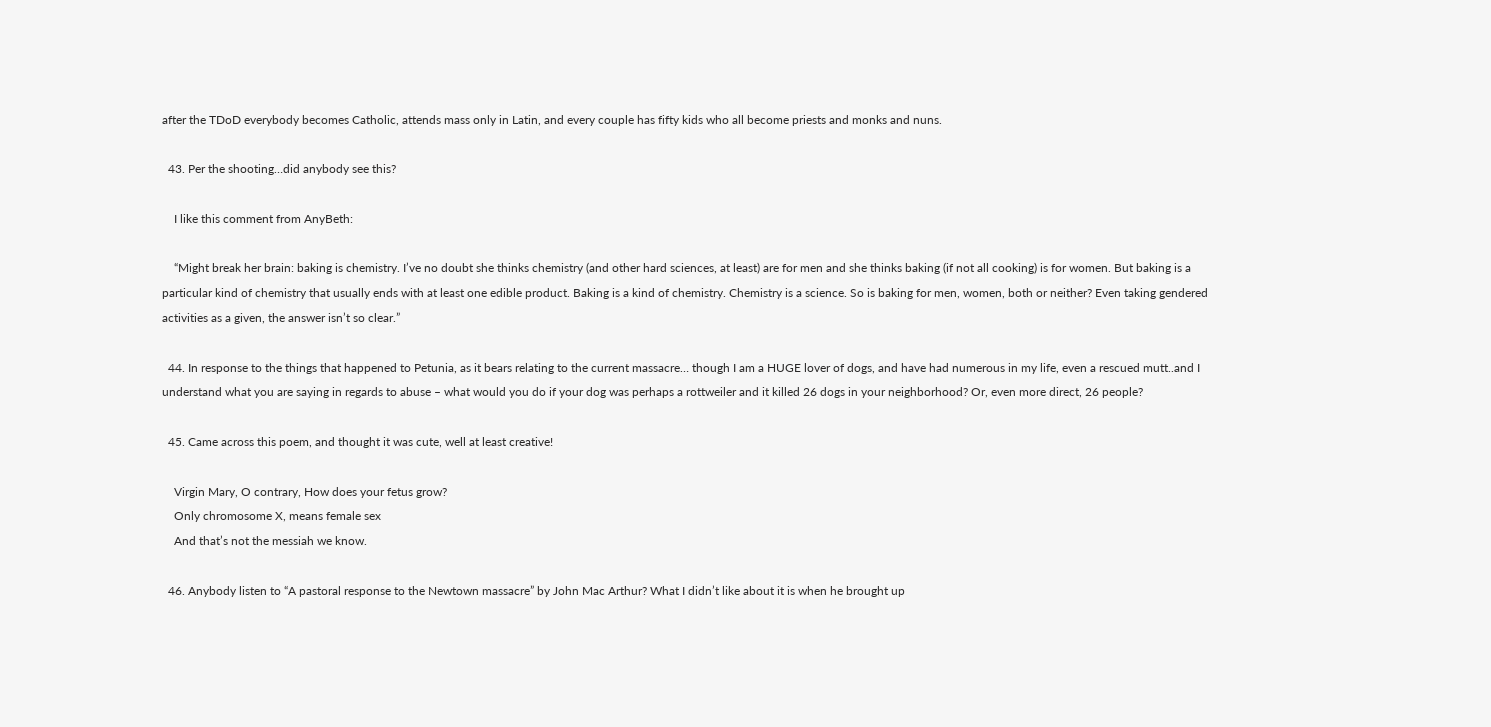after the TDoD everybody becomes Catholic, attends mass only in Latin, and every couple has fifty kids who all become priests and monks and nuns.

  43. Per the shooting…did anybody see this?

    I like this comment from AnyBeth:

    “Might break her brain: baking is chemistry. I’ve no doubt she thinks chemistry (and other hard sciences, at least) are for men and she thinks baking (if not all cooking) is for women. But baking is a particular kind of chemistry that usually ends with at least one edible product. Baking is a kind of chemistry. Chemistry is a science. So is baking for men, women, both or neither? Even taking gendered activities as a given, the answer isn’t so clear.”

  44. In response to the things that happened to Petunia, as it bears relating to the current massacre… though I am a HUGE lover of dogs, and have had numerous in my life, even a rescued mutt..and I understand what you are saying in regards to abuse – what would you do if your dog was perhaps a rottweiler and it killed 26 dogs in your neighborhood? Or, even more direct, 26 people?

  45. Came across this poem, and thought it was cute, well at least creative!

    Virgin Mary, O contrary, How does your fetus grow?
    Only chromosome X, means female sex
    And that’s not the messiah we know.

  46. Anybody listen to “A pastoral response to the Newtown massacre” by John Mac Arthur? What I didn’t like about it is when he brought up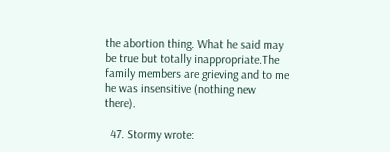the abortion thing. What he said may be true but totally inappropriate.The family members are grieving and to me he was insensitive (nothing new there).

  47. Stormy wrote: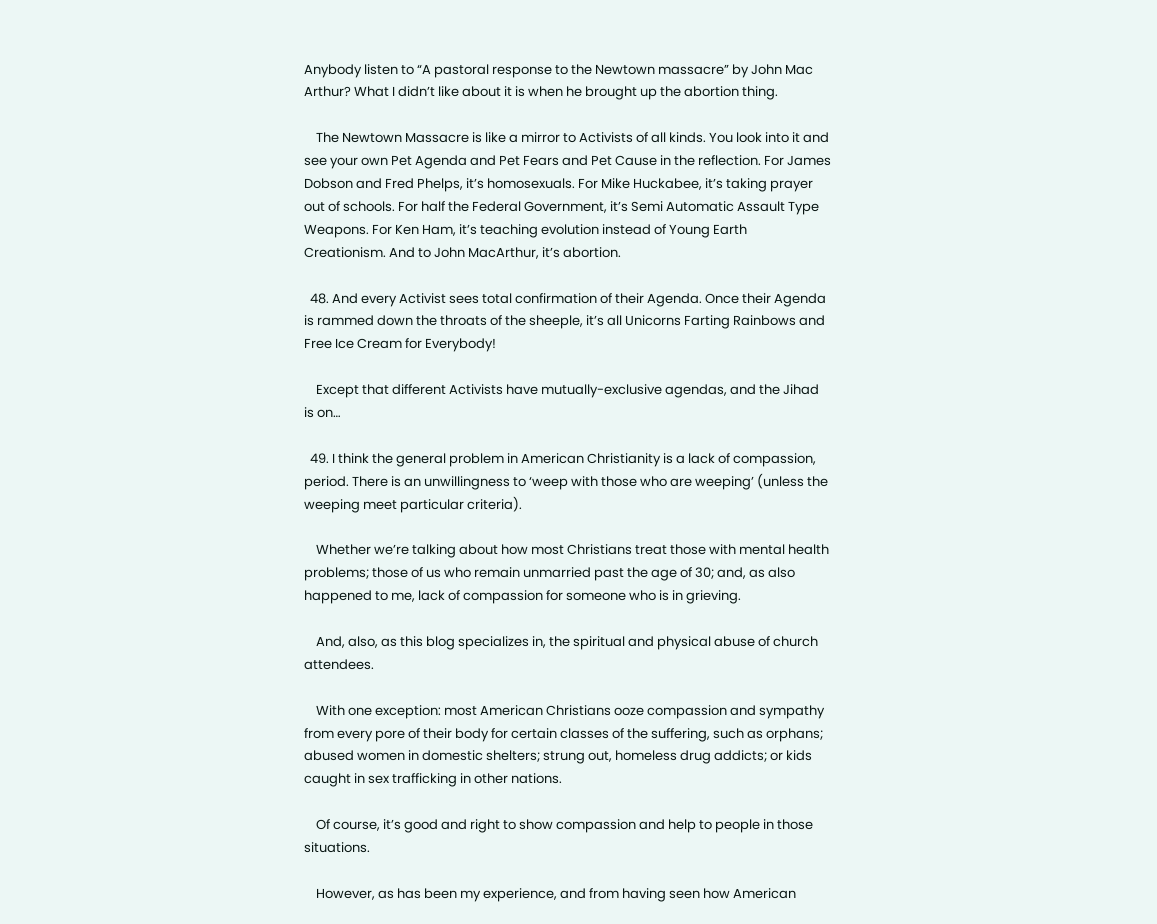Anybody listen to “A pastoral response to the Newtown massacre” by John Mac Arthur? What I didn’t like about it is when he brought up the abortion thing.

    The Newtown Massacre is like a mirror to Activists of all kinds. You look into it and see your own Pet Agenda and Pet Fears and Pet Cause in the reflection. For James Dobson and Fred Phelps, it’s homosexuals. For Mike Huckabee, it’s taking prayer out of schools. For half the Federal Government, it’s Semi Automatic Assault Type Weapons. For Ken Ham, it’s teaching evolution instead of Young Earth Creationism. And to John MacArthur, it’s abortion.

  48. And every Activist sees total confirmation of their Agenda. Once their Agenda is rammed down the throats of the sheeple, it’s all Unicorns Farting Rainbows and Free Ice Cream for Everybody!

    Except that different Activists have mutually-exclusive agendas, and the Jihad is on…

  49. I think the general problem in American Christianity is a lack of compassion, period. There is an unwillingness to ‘weep with those who are weeping’ (unless the weeping meet particular criteria).

    Whether we’re talking about how most Christians treat those with mental health problems; those of us who remain unmarried past the age of 30; and, as also happened to me, lack of compassion for someone who is in grieving.

    And, also, as this blog specializes in, the spiritual and physical abuse of church attendees.

    With one exception: most American Christians ooze compassion and sympathy from every pore of their body for certain classes of the suffering, such as orphans; abused women in domestic shelters; strung out, homeless drug addicts; or kids caught in sex trafficking in other nations.

    Of course, it’s good and right to show compassion and help to people in those situations.

    However, as has been my experience, and from having seen how American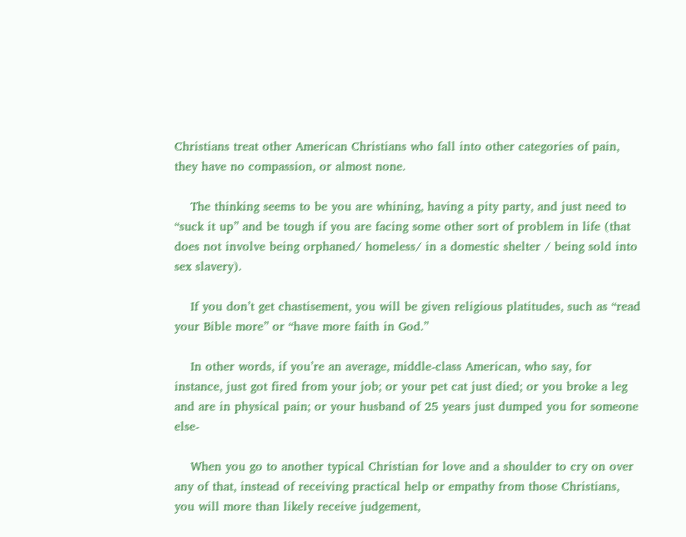Christians treat other American Christians who fall into other categories of pain, they have no compassion, or almost none.

    The thinking seems to be you are whining, having a pity party, and just need to “suck it up” and be tough if you are facing some other sort of problem in life (that does not involve being orphaned/ homeless/ in a domestic shelter / being sold into sex slavery).

    If you don’t get chastisement, you will be given religious platitudes, such as “read your Bible more” or “have more faith in God.”

    In other words, if you’re an average, middle-class American, who say, for instance, just got fired from your job; or your pet cat just died; or you broke a leg and are in physical pain; or your husband of 25 years just dumped you for someone else-

    When you go to another typical Christian for love and a shoulder to cry on over any of that, instead of receiving practical help or empathy from those Christians, you will more than likely receive judgement,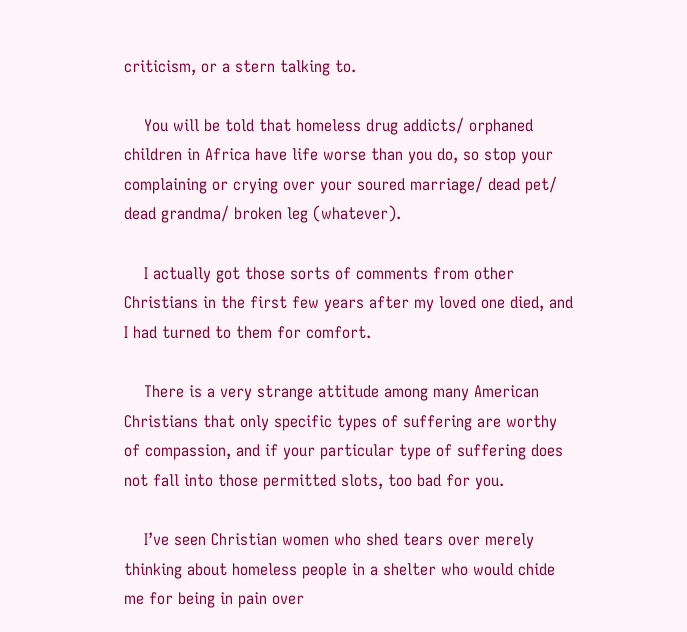criticism, or a stern talking to.

    You will be told that homeless drug addicts/ orphaned children in Africa have life worse than you do, so stop your complaining or crying over your soured marriage/ dead pet/ dead grandma/ broken leg (whatever).

    I actually got those sorts of comments from other Christians in the first few years after my loved one died, and I had turned to them for comfort.

    There is a very strange attitude among many American Christians that only specific types of suffering are worthy of compassion, and if your particular type of suffering does not fall into those permitted slots, too bad for you.

    I’ve seen Christian women who shed tears over merely thinking about homeless people in a shelter who would chide me for being in pain over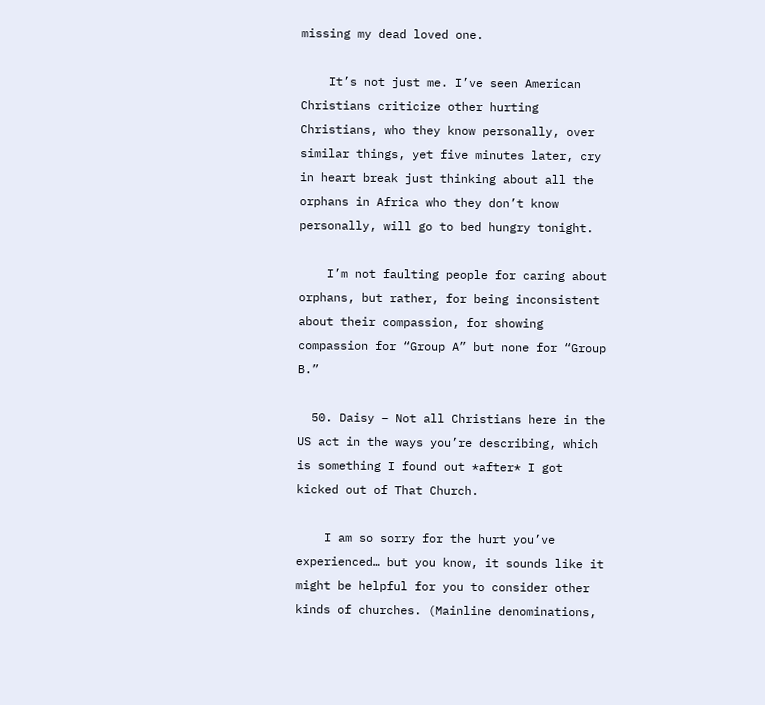missing my dead loved one.

    It’s not just me. I’ve seen American Christians criticize other hurting Christians, who they know personally, over similar things, yet five minutes later, cry in heart break just thinking about all the orphans in Africa who they don’t know personally, will go to bed hungry tonight.

    I’m not faulting people for caring about orphans, but rather, for being inconsistent about their compassion, for showing compassion for “Group A” but none for “Group B.”

  50. Daisy – Not all Christians here in the US act in the ways you’re describing, which is something I found out *after* I got kicked out of That Church.

    I am so sorry for the hurt you’ve experienced… but you know, it sounds like it might be helpful for you to consider other kinds of churches. (Mainline denominations,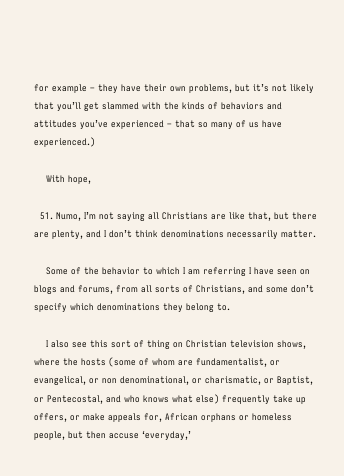for example – they have their own problems, but it’s not likely that you’ll get slammed with the kinds of behaviors and attitudes you’ve experienced – that so many of us have experienced.)

    With hope,

  51. Numo, I’m not saying all Christians are like that, but there are plenty, and I don’t think denominations necessarily matter.

    Some of the behavior to which I am referring I have seen on blogs and forums, from all sorts of Christians, and some don’t specify which denominations they belong to.

    I also see this sort of thing on Christian television shows, where the hosts (some of whom are fundamentalist, or evangelical, or non denominational, or charismatic, or Baptist, or Pentecostal, and who knows what else) frequently take up offers, or make appeals for, African orphans or homeless people, but then accuse ‘everyday,’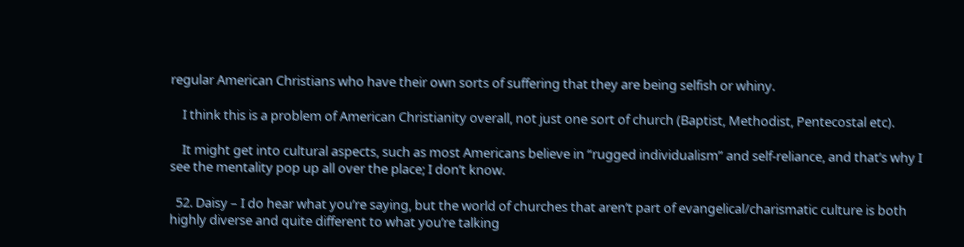regular American Christians who have their own sorts of suffering that they are being selfish or whiny.

    I think this is a problem of American Christianity overall, not just one sort of church (Baptist, Methodist, Pentecostal etc).

    It might get into cultural aspects, such as most Americans believe in “rugged individualism” and self-reliance, and that’s why I see the mentality pop up all over the place; I don’t know.

  52. Daisy – I do hear what you’re saying, but the world of churches that aren’t part of evangelical/charismatic culture is both highly diverse and quite different to what you’re talking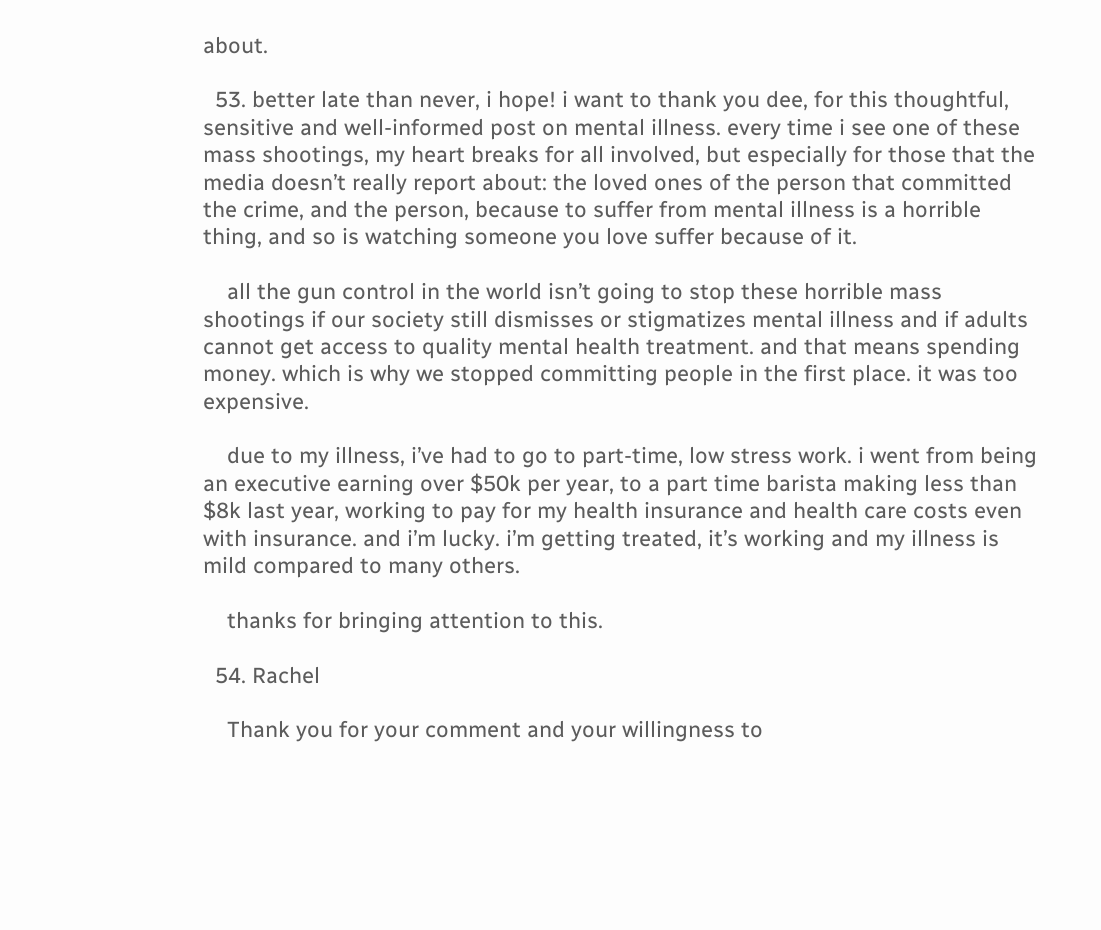about.

  53. better late than never, i hope! i want to thank you dee, for this thoughtful, sensitive and well-informed post on mental illness. every time i see one of these mass shootings, my heart breaks for all involved, but especially for those that the media doesn’t really report about: the loved ones of the person that committed the crime, and the person, because to suffer from mental illness is a horrible thing, and so is watching someone you love suffer because of it.

    all the gun control in the world isn’t going to stop these horrible mass shootings if our society still dismisses or stigmatizes mental illness and if adults cannot get access to quality mental health treatment. and that means spending money. which is why we stopped committing people in the first place. it was too expensive.

    due to my illness, i’ve had to go to part-time, low stress work. i went from being an executive earning over $50k per year, to a part time barista making less than $8k last year, working to pay for my health insurance and health care costs even with insurance. and i’m lucky. i’m getting treated, it’s working and my illness is mild compared to many others.

    thanks for bringing attention to this.

  54. Rachel

    Thank you for your comment and your willingness to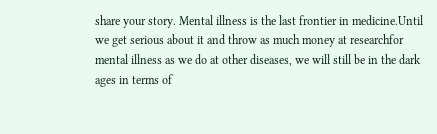share your story. Mental illness is the last frontier in medicine.Until we get serious about it and throw as much money at researchfor mental illness as we do at other diseases, we will still be in the dark ages in terms of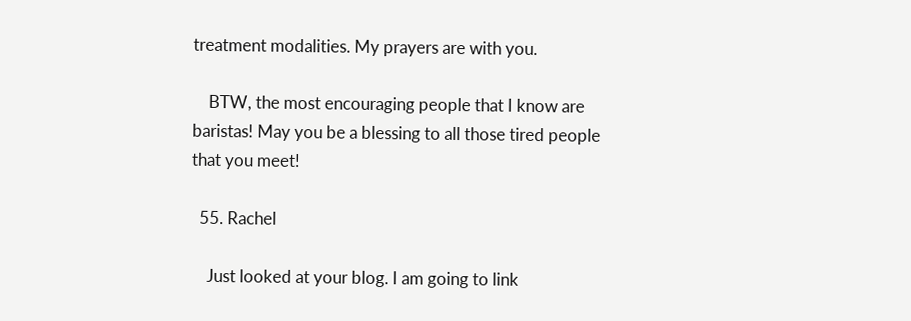treatment modalities. My prayers are with you.

    BTW, the most encouraging people that I know are baristas! May you be a blessing to all those tired people that you meet!

  55. Rachel

    Just looked at your blog. I am going to link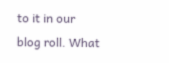to it in our blog roll. What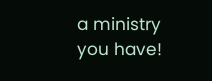a ministry you have!